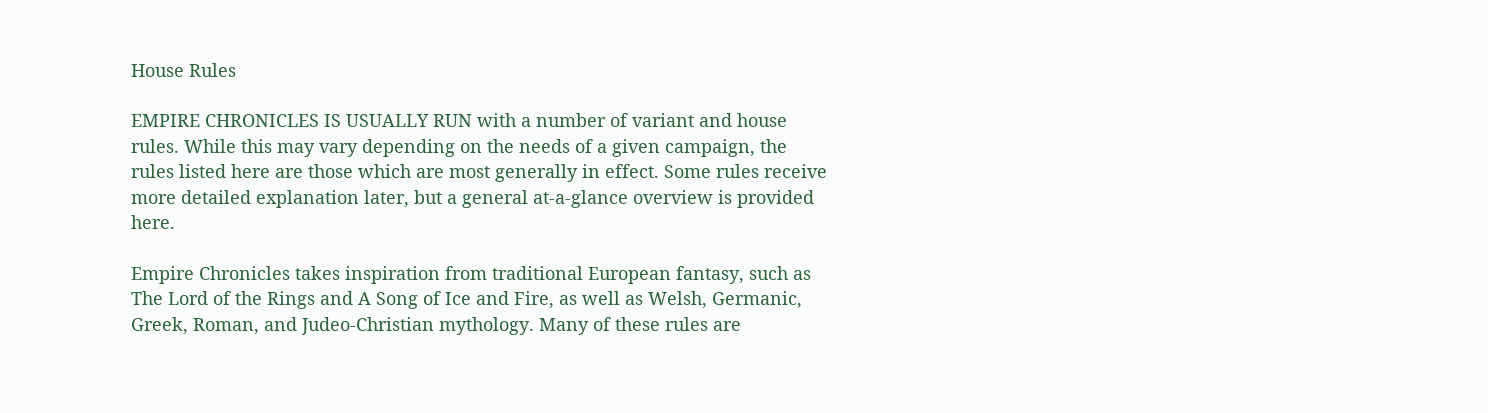House Rules

EMPIRE CHRONICLES IS USUALLY RUN with a number of variant and house rules. While this may vary depending on the needs of a given campaign, the rules listed here are those which are most generally in effect. Some rules receive more detailed explanation later, but a general at-a-glance overview is provided here.

Empire Chronicles takes inspiration from traditional European fantasy, such as The Lord of the Rings and A Song of Ice and Fire, as well as Welsh, Germanic, Greek, Roman, and Judeo-Christian mythology. Many of these rules are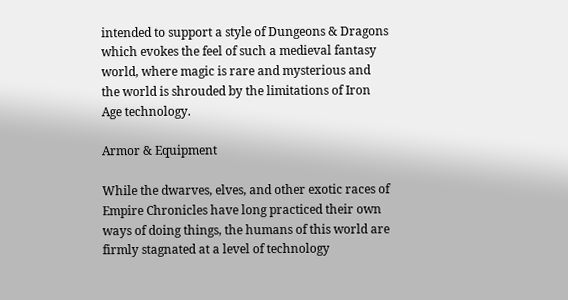intended to support a style of Dungeons & Dragons which evokes the feel of such a medieval fantasy world, where magic is rare and mysterious and the world is shrouded by the limitations of Iron Age technology.

Armor & Equipment

While the dwarves, elves, and other exotic races of Empire Chronicles have long practiced their own ways of doing things, the humans of this world are firmly stagnated at a level of technology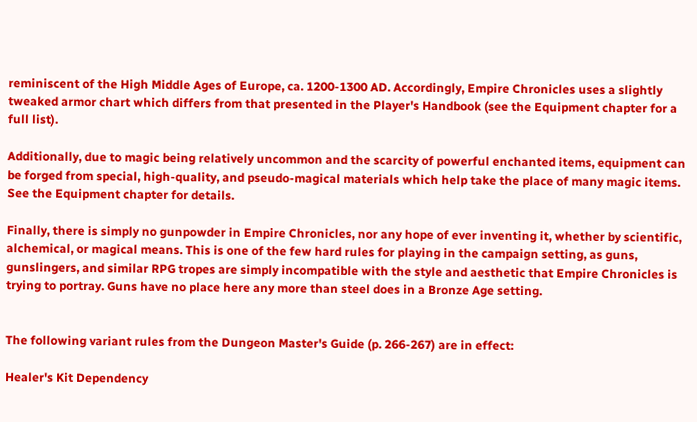reminiscent of the High Middle Ages of Europe, ca. 1200-1300 AD. Accordingly, Empire Chronicles uses a slightly tweaked armor chart which differs from that presented in the Player's Handbook (see the Equipment chapter for a full list).

Additionally, due to magic being relatively uncommon and the scarcity of powerful enchanted items, equipment can be forged from special, high-quality, and pseudo-magical materials which help take the place of many magic items. See the Equipment chapter for details.

Finally, there is simply no gunpowder in Empire Chronicles, nor any hope of ever inventing it, whether by scientific, alchemical, or magical means. This is one of the few hard rules for playing in the campaign setting, as guns, gunslingers, and similar RPG tropes are simply incompatible with the style and aesthetic that Empire Chronicles is trying to portray. Guns have no place here any more than steel does in a Bronze Age setting.


The following variant rules from the Dungeon Master's Guide (p. 266-267) are in effect:

Healer's Kit Dependency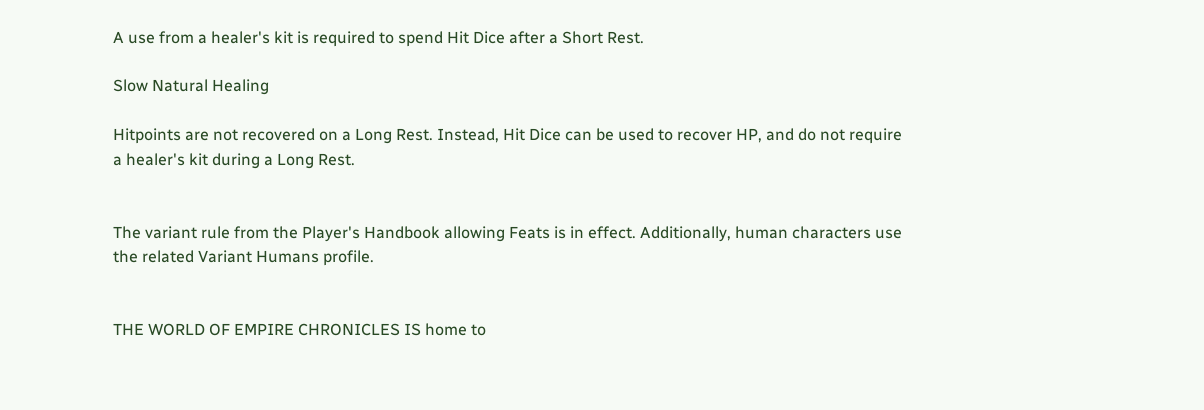A use from a healer's kit is required to spend Hit Dice after a Short Rest.

Slow Natural Healing

Hitpoints are not recovered on a Long Rest. Instead, Hit Dice can be used to recover HP, and do not require a healer's kit during a Long Rest.


The variant rule from the Player's Handbook allowing Feats is in effect. Additionally, human characters use the related Variant Humans profile.


THE WORLD OF EMPIRE CHRONICLES IS home to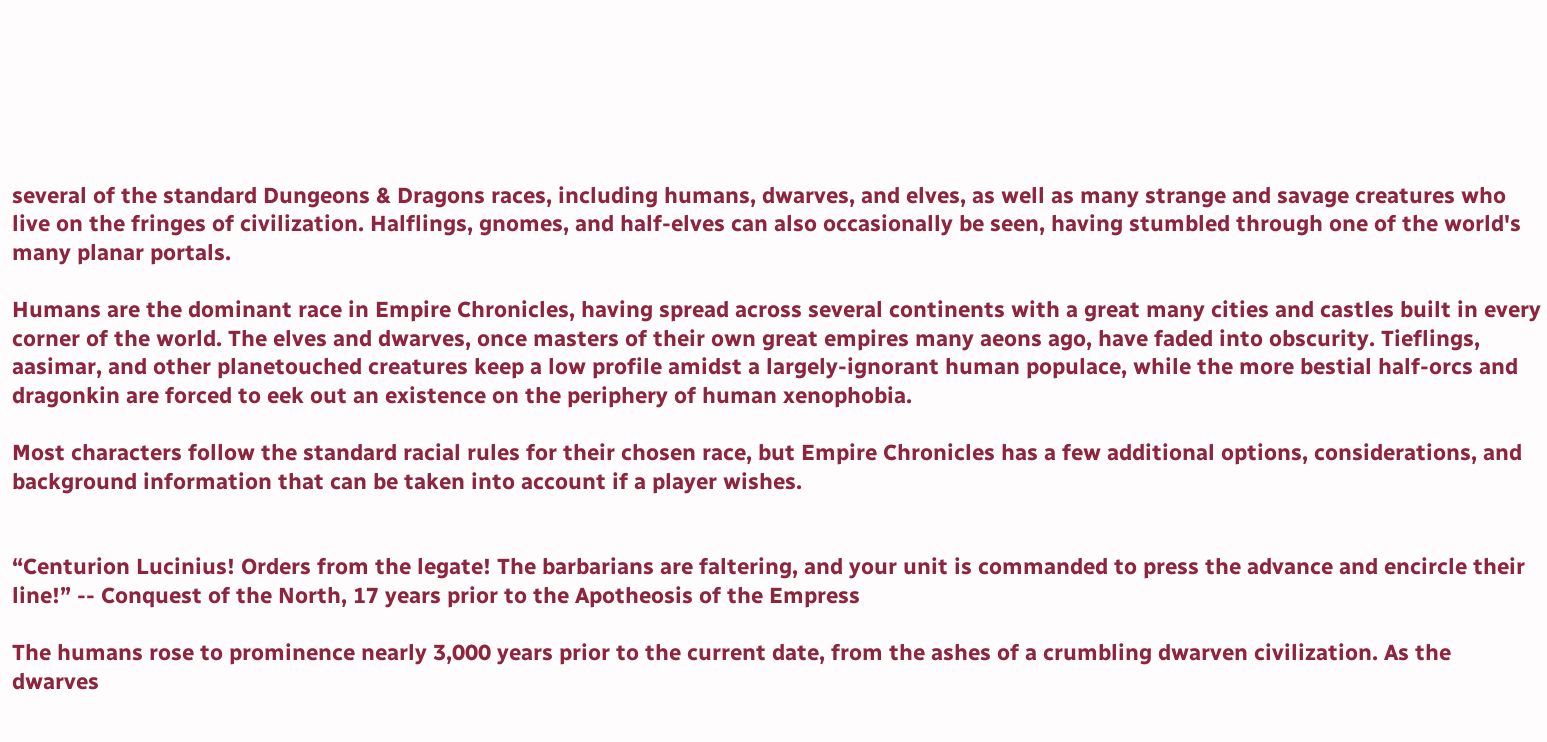several of the standard Dungeons & Dragons races, including humans, dwarves, and elves, as well as many strange and savage creatures who live on the fringes of civilization. Halflings, gnomes, and half-elves can also occasionally be seen, having stumbled through one of the world's many planar portals.

Humans are the dominant race in Empire Chronicles, having spread across several continents with a great many cities and castles built in every corner of the world. The elves and dwarves, once masters of their own great empires many aeons ago, have faded into obscurity. Tieflings, aasimar, and other planetouched creatures keep a low profile amidst a largely-ignorant human populace, while the more bestial half-orcs and dragonkin are forced to eek out an existence on the periphery of human xenophobia.

Most characters follow the standard racial rules for their chosen race, but Empire Chronicles has a few additional options, considerations, and background information that can be taken into account if a player wishes.


“Centurion Lucinius! Orders from the legate! The barbarians are faltering, and your unit is commanded to press the advance and encircle their line!” -- Conquest of the North, 17 years prior to the Apotheosis of the Empress

The humans rose to prominence nearly 3,000 years prior to the current date, from the ashes of a crumbling dwarven civilization. As the dwarves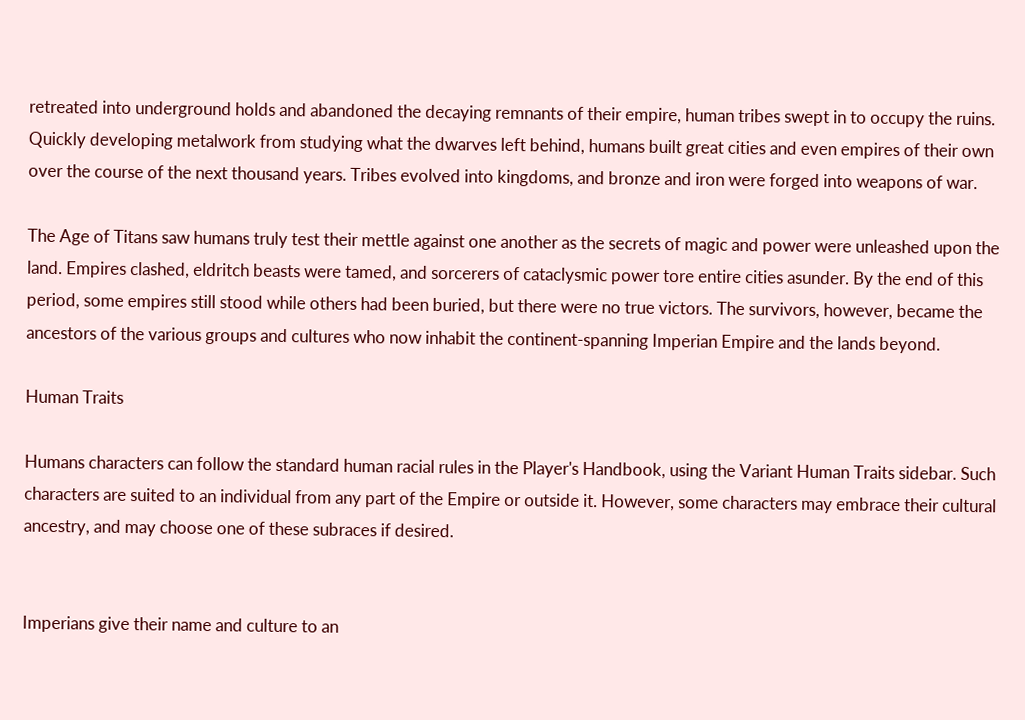retreated into underground holds and abandoned the decaying remnants of their empire, human tribes swept in to occupy the ruins. Quickly developing metalwork from studying what the dwarves left behind, humans built great cities and even empires of their own over the course of the next thousand years. Tribes evolved into kingdoms, and bronze and iron were forged into weapons of war.

The Age of Titans saw humans truly test their mettle against one another as the secrets of magic and power were unleashed upon the land. Empires clashed, eldritch beasts were tamed, and sorcerers of cataclysmic power tore entire cities asunder. By the end of this period, some empires still stood while others had been buried, but there were no true victors. The survivors, however, became the ancestors of the various groups and cultures who now inhabit the continent-spanning Imperian Empire and the lands beyond.

Human Traits

Humans characters can follow the standard human racial rules in the Player's Handbook, using the Variant Human Traits sidebar. Such characters are suited to an individual from any part of the Empire or outside it. However, some characters may embrace their cultural ancestry, and may choose one of these subraces if desired.


Imperians give their name and culture to an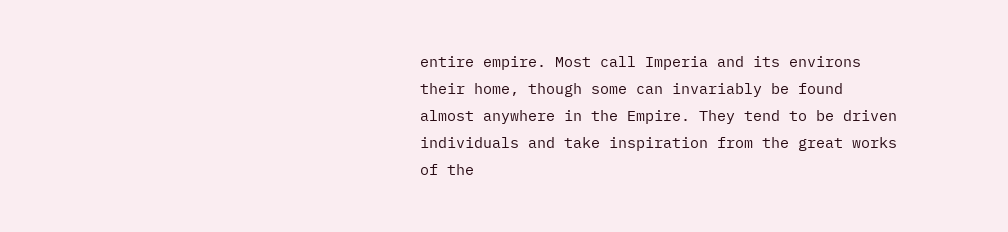entire empire. Most call Imperia and its environs their home, though some can invariably be found almost anywhere in the Empire. They tend to be driven individuals and take inspiration from the great works of the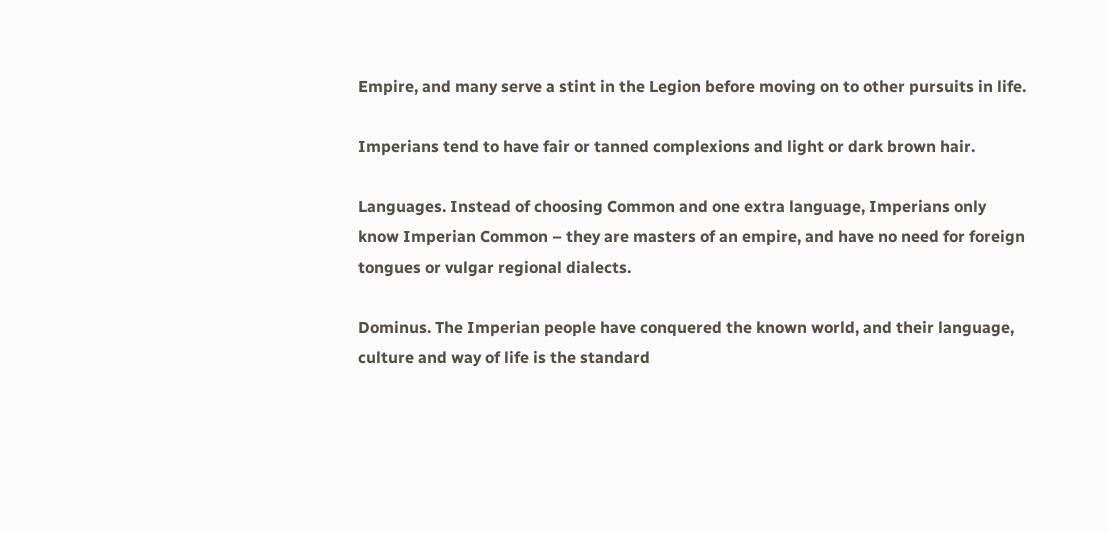Empire, and many serve a stint in the Legion before moving on to other pursuits in life.

Imperians tend to have fair or tanned complexions and light or dark brown hair.

Languages. Instead of choosing Common and one extra language, Imperians only know Imperian Common – they are masters of an empire, and have no need for foreign tongues or vulgar regional dialects.

Dominus. The Imperian people have conquered the known world, and their language, culture and way of life is the standard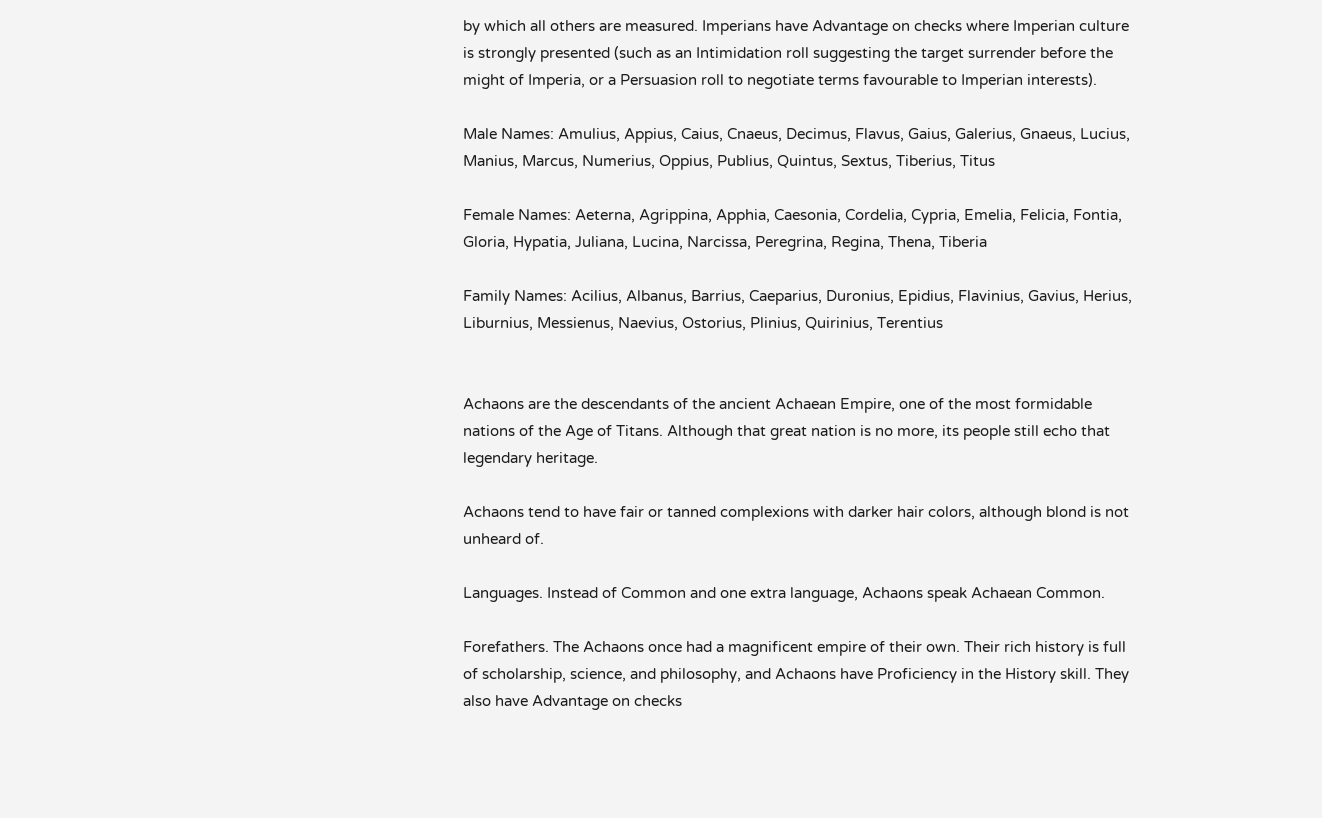by which all others are measured. Imperians have Advantage on checks where Imperian culture is strongly presented (such as an Intimidation roll suggesting the target surrender before the might of Imperia, or a Persuasion roll to negotiate terms favourable to Imperian interests).

Male Names: Amulius, Appius, Caius, Cnaeus, Decimus, Flavus, Gaius, Galerius, Gnaeus, Lucius, Manius, Marcus, Numerius, Oppius, Publius, Quintus, Sextus, Tiberius, Titus

Female Names: Aeterna, Agrippina, Apphia, Caesonia, Cordelia, Cypria, Emelia, Felicia, Fontia, Gloria, Hypatia, Juliana, Lucina, Narcissa, Peregrina, Regina, Thena, Tiberia

Family Names: Acilius, Albanus, Barrius, Caeparius, Duronius, Epidius, Flavinius, Gavius, Herius, Liburnius, Messienus, Naevius, Ostorius, Plinius, Quirinius, Terentius


Achaons are the descendants of the ancient Achaean Empire, one of the most formidable nations of the Age of Titans. Although that great nation is no more, its people still echo that legendary heritage.

Achaons tend to have fair or tanned complexions with darker hair colors, although blond is not unheard of.

Languages. Instead of Common and one extra language, Achaons speak Achaean Common.

Forefathers. The Achaons once had a magnificent empire of their own. Their rich history is full of scholarship, science, and philosophy, and Achaons have Proficiency in the History skill. They also have Advantage on checks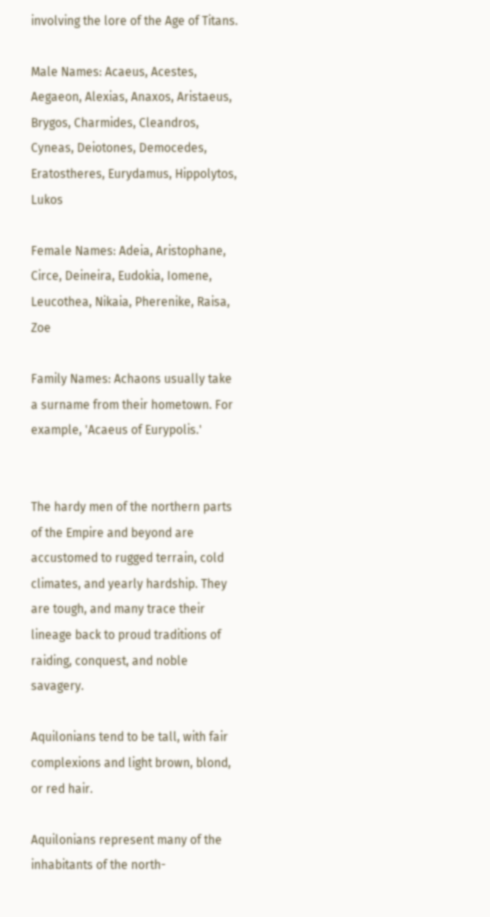involving the lore of the Age of Titans.

Male Names: Acaeus, Acestes, Aegaeon, Alexias, Anaxos, Aristaeus, Brygos, Charmides, Cleandros, Cyneas, Deiotones, Democedes, Eratostheres, Eurydamus, Hippolytos, Lukos

Female Names: Adeia, Aristophane, Circe, Deineira, Eudokia, Iomene, Leucothea, Nikaia, Pherenike, Raisa, Zoe

Family Names: Achaons usually take a surname from their hometown. For example, 'Acaeus of Eurypolis.'


The hardy men of the northern parts of the Empire and beyond are accustomed to rugged terrain, cold climates, and yearly hardship. They are tough, and many trace their lineage back to proud traditions of raiding, conquest, and noble savagery.

Aquilonians tend to be tall, with fair complexions and light brown, blond, or red hair.

Aquilonians represent many of the inhabitants of the north-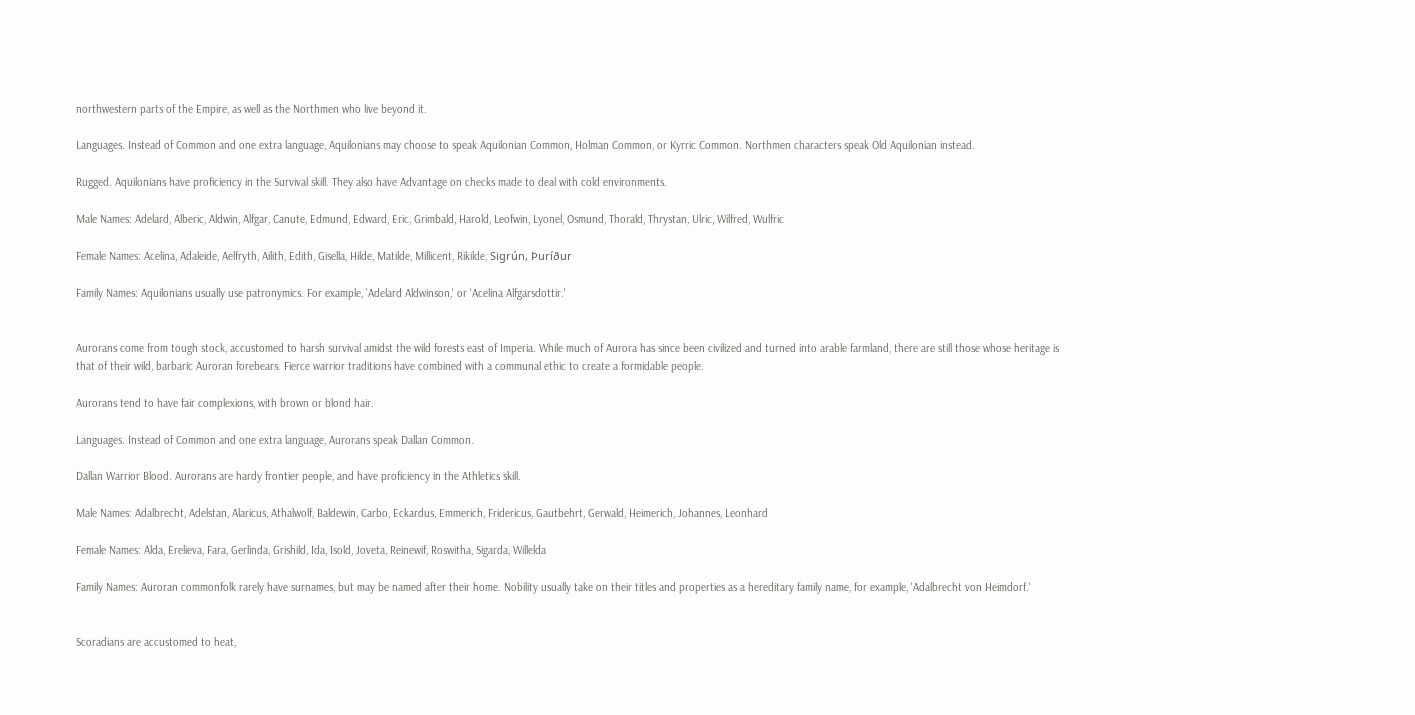northwestern parts of the Empire, as well as the Northmen who live beyond it.

Languages. Instead of Common and one extra language, Aquilonians may choose to speak Aquilonian Common, Holman Common, or Kyrric Common. Northmen characters speak Old Aquilonian instead.

Rugged. Aquilonians have proficiency in the Survival skill. They also have Advantage on checks made to deal with cold environments.

Male Names: Adelard, Alberic, Aldwin, Alfgar, Canute, Edmund, Edward, Eric, Grimbald, Harold, Leofwin, Lyonel, Osmund, Thorald, Thrystan, Ulric, Wilfred, Wulfric

Female Names: Acelina, Adaleide, Aelfryth, Ailith, Edith, Gisella, Hilde, Matilde, Millicent, Rikilde, Sigrún, Þuríður

Family Names: Aquilonians usually use patronymics. For example, 'Adelard Aldwinson,' or 'Acelina Alfgarsdottir.'


Aurorans come from tough stock, accustomed to harsh survival amidst the wild forests east of Imperia. While much of Aurora has since been civilized and turned into arable farmland, there are still those whose heritage is that of their wild, barbaric Auroran forebears. Fierce warrior traditions have combined with a communal ethic to create a formidable people.

Aurorans tend to have fair complexions, with brown or blond hair.

Languages. Instead of Common and one extra language, Aurorans speak Dallan Common.

Dallan Warrior Blood. Aurorans are hardy frontier people, and have proficiency in the Athletics skill.

Male Names: Adalbrecht, Adelstan, Alaricus, Athalwolf, Baldewin, Carbo, Eckardus, Emmerich, Fridericus, Gautbehrt, Gerwald, Heimerich, Johannes, Leonhard

Female Names: Alda, Erelieva, Fara, Gerlinda, Grishild, Ida, Isold, Joveta, Reinewif, Roswitha, Sigarda, Willelda

Family Names: Auroran commonfolk rarely have surnames, but may be named after their home. Nobility usually take on their titles and properties as a hereditary family name, for example, 'Adalbrecht von Heimdorf.'


Scoradians are accustomed to heat,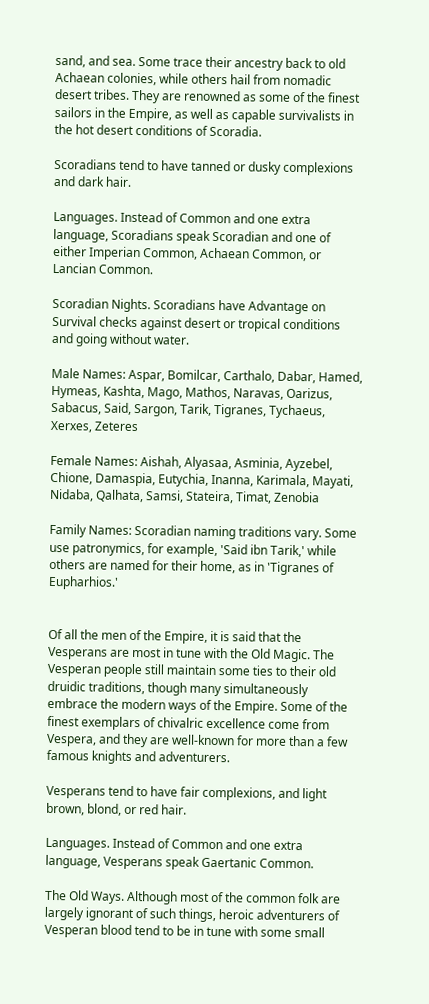sand, and sea. Some trace their ancestry back to old Achaean colonies, while others hail from nomadic desert tribes. They are renowned as some of the finest sailors in the Empire, as well as capable survivalists in the hot desert conditions of Scoradia.

Scoradians tend to have tanned or dusky complexions and dark hair.

Languages. Instead of Common and one extra language, Scoradians speak Scoradian and one of either Imperian Common, Achaean Common, or Lancian Common.

Scoradian Nights. Scoradians have Advantage on Survival checks against desert or tropical conditions and going without water.

Male Names: Aspar, Bomilcar, Carthalo, Dabar, Hamed, Hymeas, Kashta, Mago, Mathos, Naravas, Oarizus, Sabacus, Said, Sargon, Tarik, Tigranes, Tychaeus, Xerxes, Zeteres

Female Names: Aishah, Alyasaa, Asminia, Ayzebel, Chione, Damaspia, Eutychia, Inanna, Karimala, Mayati, Nidaba, Qalhata, Samsi, Stateira, Timat, Zenobia

Family Names: Scoradian naming traditions vary. Some use patronymics, for example, 'Said ibn Tarik,' while others are named for their home, as in 'Tigranes of Eupharhios.'


Of all the men of the Empire, it is said that the Vesperans are most in tune with the Old Magic. The Vesperan people still maintain some ties to their old druidic traditions, though many simultaneously embrace the modern ways of the Empire. Some of the finest exemplars of chivalric excellence come from Vespera, and they are well-known for more than a few famous knights and adventurers.

Vesperans tend to have fair complexions, and light brown, blond, or red hair.

Languages. Instead of Common and one extra language, Vesperans speak Gaertanic Common.

The Old Ways. Although most of the common folk are largely ignorant of such things, heroic adventurers of Vesperan blood tend to be in tune with some small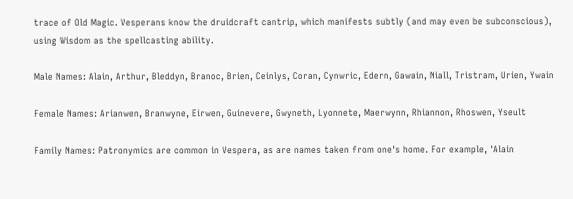trace of Old Magic. Vesperans know the druidcraft cantrip, which manifests subtly (and may even be subconscious), using Wisdom as the spellcasting ability.

Male Names: Alain, Arthur, Bleddyn, Branoc, Brien, Ceinlys, Coran, Cynwric, Edern, Gawain, Niall, Tristram, Urien, Ywain

Female Names: Arianwen, Branwyne, Eirwen, Guinevere, Gwyneth, Lyonnete, Maerwynn, Rhiannon, Rhoswen, Yseult

Family Names: Patronymics are common in Vespera, as are names taken from one's home. For example, 'Alain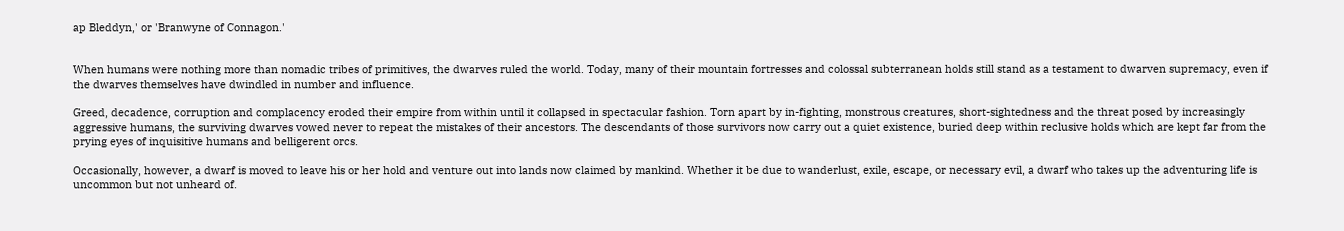ap Bleddyn,' or 'Branwyne of Connagon.'


When humans were nothing more than nomadic tribes of primitives, the dwarves ruled the world. Today, many of their mountain fortresses and colossal subterranean holds still stand as a testament to dwarven supremacy, even if the dwarves themselves have dwindled in number and influence.

Greed, decadence, corruption and complacency eroded their empire from within until it collapsed in spectacular fashion. Torn apart by in-fighting, monstrous creatures, short-sightedness and the threat posed by increasingly aggressive humans, the surviving dwarves vowed never to repeat the mistakes of their ancestors. The descendants of those survivors now carry out a quiet existence, buried deep within reclusive holds which are kept far from the prying eyes of inquisitive humans and belligerent orcs.

Occasionally, however, a dwarf is moved to leave his or her hold and venture out into lands now claimed by mankind. Whether it be due to wanderlust, exile, escape, or necessary evil, a dwarf who takes up the adventuring life is uncommon but not unheard of.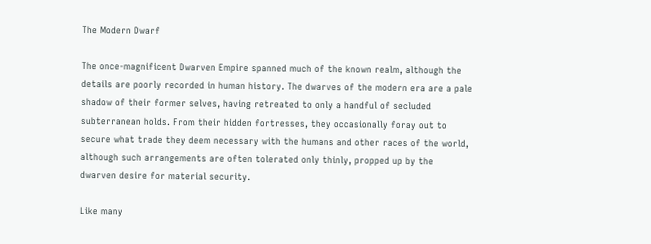The Modern Dwarf

The once-magnificent Dwarven Empire spanned much of the known realm, although the details are poorly recorded in human history. The dwarves of the modern era are a pale shadow of their former selves, having retreated to only a handful of secluded subterranean holds. From their hidden fortresses, they occasionally foray out to secure what trade they deem necessary with the humans and other races of the world, although such arrangements are often tolerated only thinly, propped up by the dwarven desire for material security.

Like many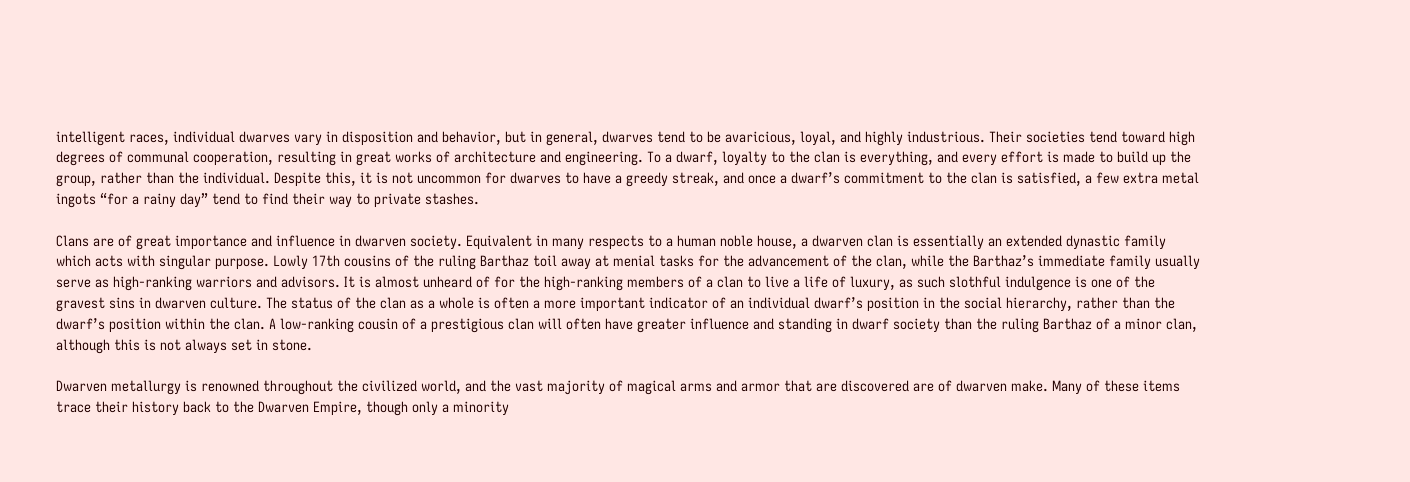intelligent races, individual dwarves vary in disposition and behavior, but in general, dwarves tend to be avaricious, loyal, and highly industrious. Their societies tend toward high degrees of communal cooperation, resulting in great works of architecture and engineering. To a dwarf, loyalty to the clan is everything, and every effort is made to build up the group, rather than the individual. Despite this, it is not uncommon for dwarves to have a greedy streak, and once a dwarf’s commitment to the clan is satisfied, a few extra metal ingots “for a rainy day” tend to find their way to private stashes.

Clans are of great importance and influence in dwarven society. Equivalent in many respects to a human noble house, a dwarven clan is essentially an extended dynastic family which acts with singular purpose. Lowly 17th cousins of the ruling Barthaz toil away at menial tasks for the advancement of the clan, while the Barthaz’s immediate family usually serve as high-ranking warriors and advisors. It is almost unheard of for the high-ranking members of a clan to live a life of luxury, as such slothful indulgence is one of the gravest sins in dwarven culture. The status of the clan as a whole is often a more important indicator of an individual dwarf’s position in the social hierarchy, rather than the dwarf’s position within the clan. A low-ranking cousin of a prestigious clan will often have greater influence and standing in dwarf society than the ruling Barthaz of a minor clan, although this is not always set in stone.

Dwarven metallurgy is renowned throughout the civilized world, and the vast majority of magical arms and armor that are discovered are of dwarven make. Many of these items trace their history back to the Dwarven Empire, though only a minority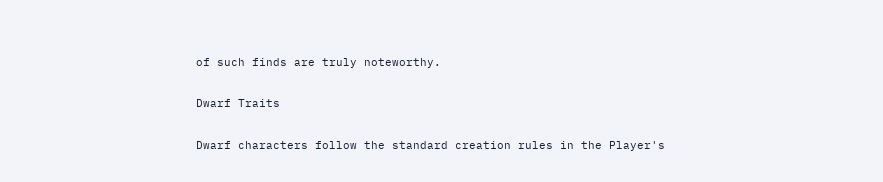of such finds are truly noteworthy.

Dwarf Traits

Dwarf characters follow the standard creation rules in the Player's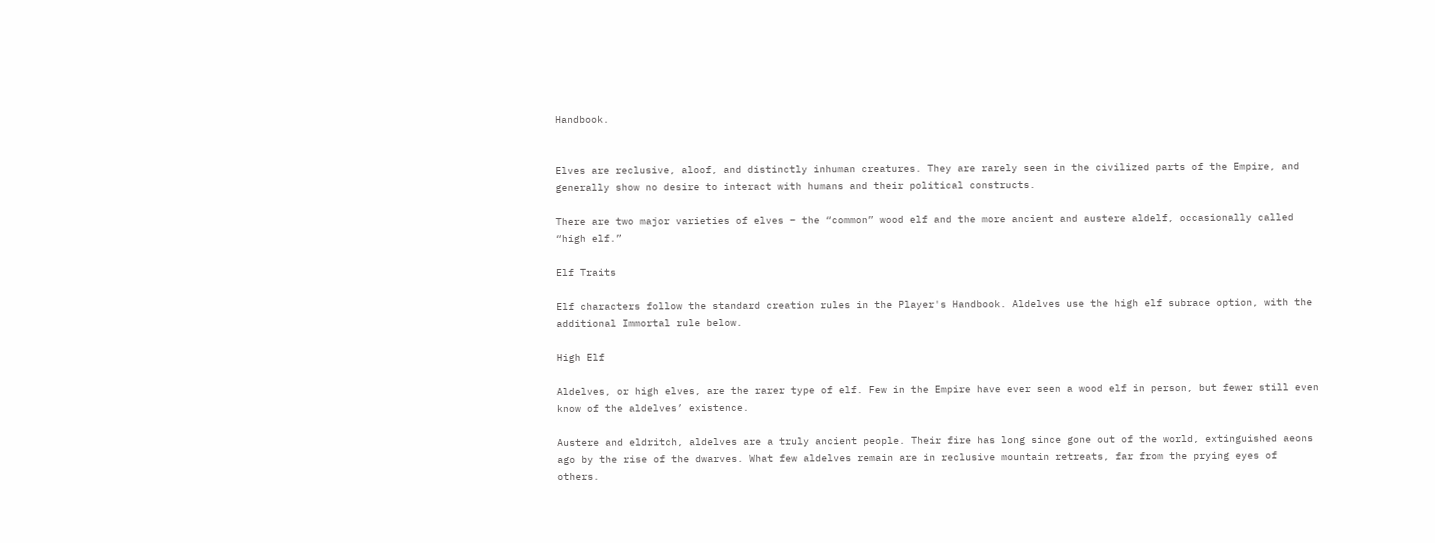Handbook.


Elves are reclusive, aloof, and distinctly inhuman creatures. They are rarely seen in the civilized parts of the Empire, and generally show no desire to interact with humans and their political constructs.

There are two major varieties of elves – the “common” wood elf and the more ancient and austere aldelf, occasionally called “high elf.”

Elf Traits

Elf characters follow the standard creation rules in the Player's Handbook. Aldelves use the high elf subrace option, with the additional Immortal rule below.

High Elf

Aldelves, or high elves, are the rarer type of elf. Few in the Empire have ever seen a wood elf in person, but fewer still even know of the aldelves’ existence.

Austere and eldritch, aldelves are a truly ancient people. Their fire has long since gone out of the world, extinguished aeons ago by the rise of the dwarves. What few aldelves remain are in reclusive mountain retreats, far from the prying eyes of others.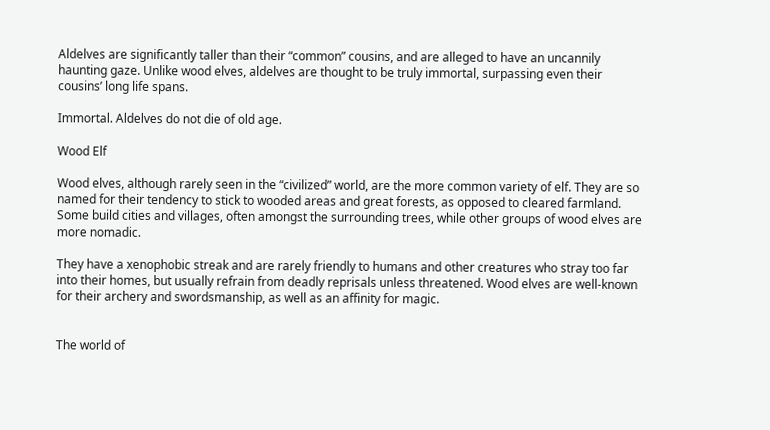Aldelves are significantly taller than their “common” cousins, and are alleged to have an uncannily haunting gaze. Unlike wood elves, aldelves are thought to be truly immortal, surpassing even their cousins’ long life spans.

Immortal. Aldelves do not die of old age.

Wood Elf

Wood elves, although rarely seen in the “civilized” world, are the more common variety of elf. They are so named for their tendency to stick to wooded areas and great forests, as opposed to cleared farmland. Some build cities and villages, often amongst the surrounding trees, while other groups of wood elves are more nomadic.

They have a xenophobic streak and are rarely friendly to humans and other creatures who stray too far into their homes, but usually refrain from deadly reprisals unless threatened. Wood elves are well-known for their archery and swordsmanship, as well as an affinity for magic.


The world of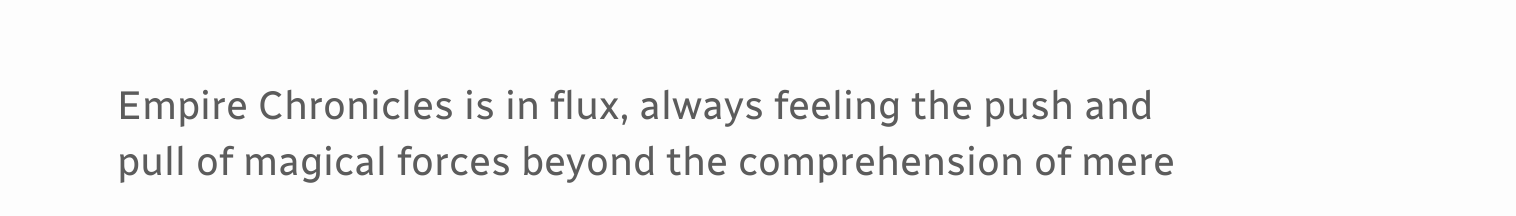Empire Chronicles is in flux, always feeling the push and pull of magical forces beyond the comprehension of mere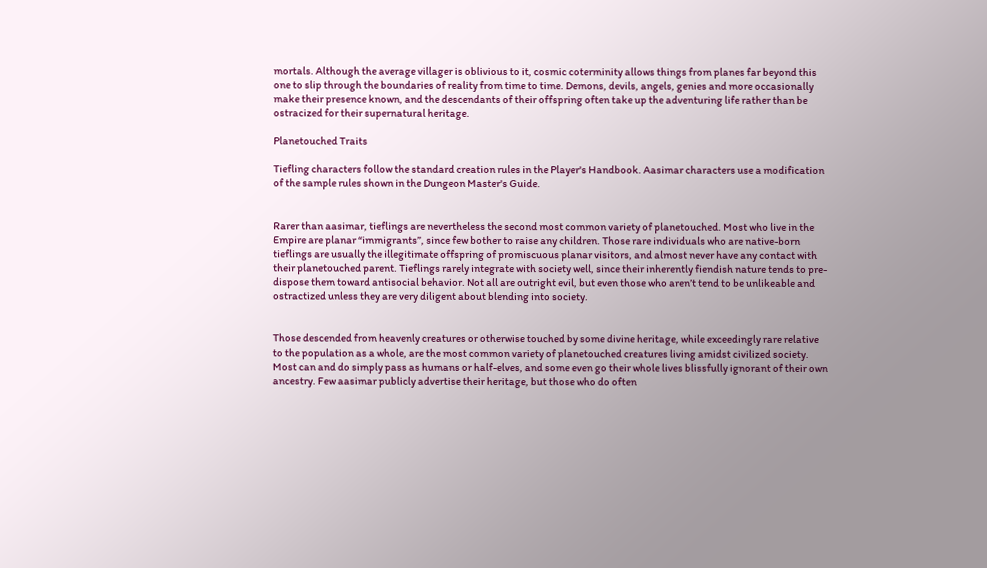mortals. Although the average villager is oblivious to it, cosmic coterminity allows things from planes far beyond this one to slip through the boundaries of reality from time to time. Demons, devils, angels, genies and more occasionally make their presence known, and the descendants of their offspring often take up the adventuring life rather than be ostracized for their supernatural heritage.

Planetouched Traits

Tiefling characters follow the standard creation rules in the Player's Handbook. Aasimar characters use a modification of the sample rules shown in the Dungeon Master's Guide.


Rarer than aasimar, tieflings are nevertheless the second most common variety of planetouched. Most who live in the Empire are planar “immigrants”, since few bother to raise any children. Those rare individuals who are native-born tieflings are usually the illegitimate offspring of promiscuous planar visitors, and almost never have any contact with their planetouched parent. Tieflings rarely integrate with society well, since their inherently fiendish nature tends to pre- dispose them toward antisocial behavior. Not all are outright evil, but even those who aren’t tend to be unlikeable and ostractized unless they are very diligent about blending into society.


Those descended from heavenly creatures or otherwise touched by some divine heritage, while exceedingly rare relative to the population as a whole, are the most common variety of planetouched creatures living amidst civilized society. Most can and do simply pass as humans or half-elves, and some even go their whole lives blissfully ignorant of their own ancestry. Few aasimar publicly advertise their heritage, but those who do often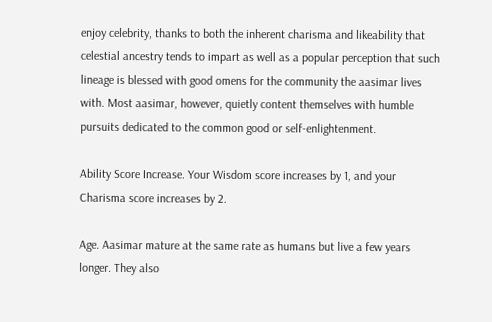enjoy celebrity, thanks to both the inherent charisma and likeability that celestial ancestry tends to impart as well as a popular perception that such lineage is blessed with good omens for the community the aasimar lives with. Most aasimar, however, quietly content themselves with humble pursuits dedicated to the common good or self-enlightenment.

Ability Score Increase. Your Wisdom score increases by 1, and your Charisma score increases by 2.

Age. Aasimar mature at the same rate as humans but live a few years longer. They also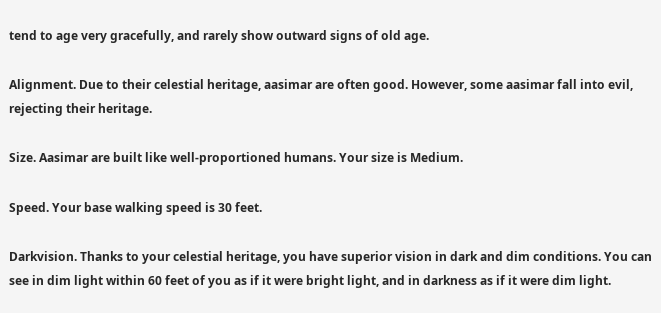tend to age very gracefully, and rarely show outward signs of old age.

Alignment. Due to their celestial heritage, aasimar are often good. However, some aasimar fall into evil, rejecting their heritage.

Size. Aasimar are built like well-proportioned humans. Your size is Medium.

Speed. Your base walking speed is 30 feet.

Darkvision. Thanks to your celestial heritage, you have superior vision in dark and dim conditions. You can see in dim light within 60 feet of you as if it were bright light, and in darkness as if it were dim light.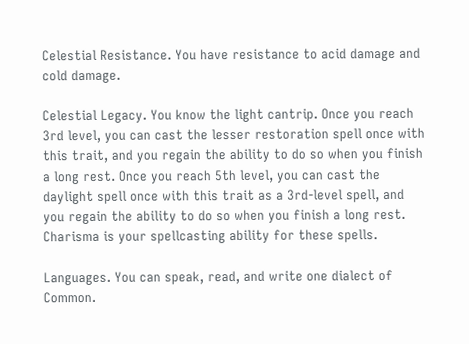Celestial Resistance. You have resistance to acid damage and cold damage.

Celestial Legacy. You know the light cantrip. Once you reach 3rd level, you can cast the lesser restoration spell once with this trait, and you regain the ability to do so when you finish a long rest. Once you reach 5th level, you can cast the daylight spell once with this trait as a 3rd-level spell, and you regain the ability to do so when you finish a long rest. Charisma is your spellcasting ability for these spells.

Languages. You can speak, read, and write one dialect of Common.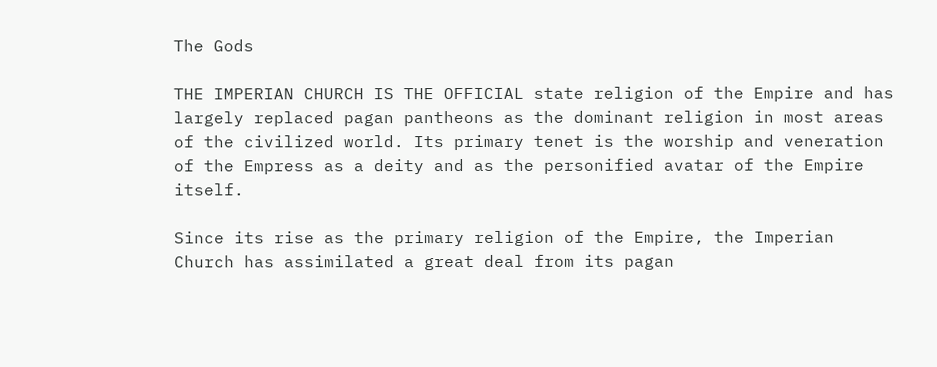The Gods

THE IMPERIAN CHURCH IS THE OFFICIAL state religion of the Empire and has largely replaced pagan pantheons as the dominant religion in most areas of the civilized world. Its primary tenet is the worship and veneration of the Empress as a deity and as the personified avatar of the Empire itself.

Since its rise as the primary religion of the Empire, the Imperian Church has assimilated a great deal from its pagan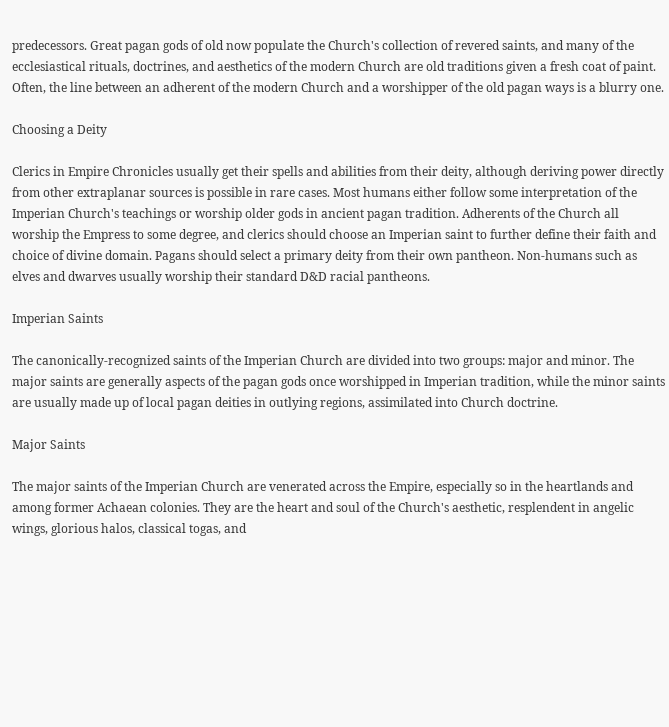predecessors. Great pagan gods of old now populate the Church's collection of revered saints, and many of the ecclesiastical rituals, doctrines, and aesthetics of the modern Church are old traditions given a fresh coat of paint. Often, the line between an adherent of the modern Church and a worshipper of the old pagan ways is a blurry one.

Choosing a Deity

Clerics in Empire Chronicles usually get their spells and abilities from their deity, although deriving power directly from other extraplanar sources is possible in rare cases. Most humans either follow some interpretation of the Imperian Church's teachings or worship older gods in ancient pagan tradition. Adherents of the Church all worship the Empress to some degree, and clerics should choose an Imperian saint to further define their faith and choice of divine domain. Pagans should select a primary deity from their own pantheon. Non-humans such as elves and dwarves usually worship their standard D&D racial pantheons.

Imperian Saints

The canonically-recognized saints of the Imperian Church are divided into two groups: major and minor. The major saints are generally aspects of the pagan gods once worshipped in Imperian tradition, while the minor saints are usually made up of local pagan deities in outlying regions, assimilated into Church doctrine.

Major Saints

The major saints of the Imperian Church are venerated across the Empire, especially so in the heartlands and among former Achaean colonies. They are the heart and soul of the Church's aesthetic, resplendent in angelic wings, glorious halos, classical togas, and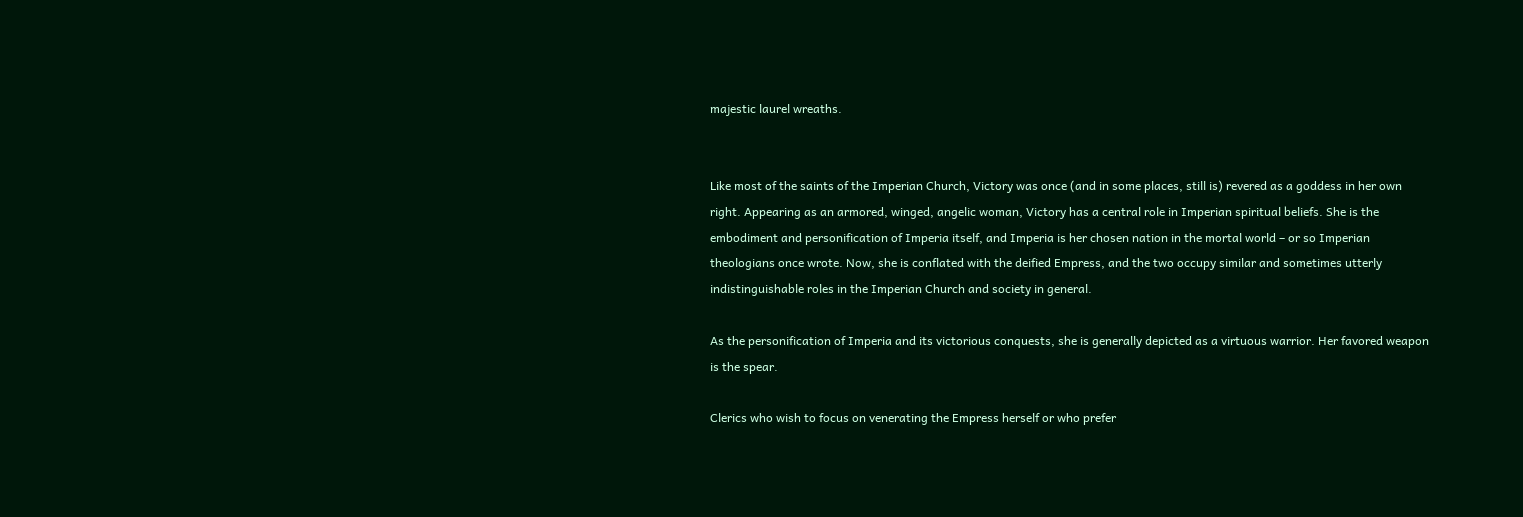majestic laurel wreaths.


Like most of the saints of the Imperian Church, Victory was once (and in some places, still is) revered as a goddess in her own right. Appearing as an armored, winged, angelic woman, Victory has a central role in Imperian spiritual beliefs. She is the embodiment and personification of Imperia itself, and Imperia is her chosen nation in the mortal world – or so Imperian theologians once wrote. Now, she is conflated with the deified Empress, and the two occupy similar and sometimes utterly indistinguishable roles in the Imperian Church and society in general.

As the personification of Imperia and its victorious conquests, she is generally depicted as a virtuous warrior. Her favored weapon is the spear.

Clerics who wish to focus on venerating the Empress herself or who prefer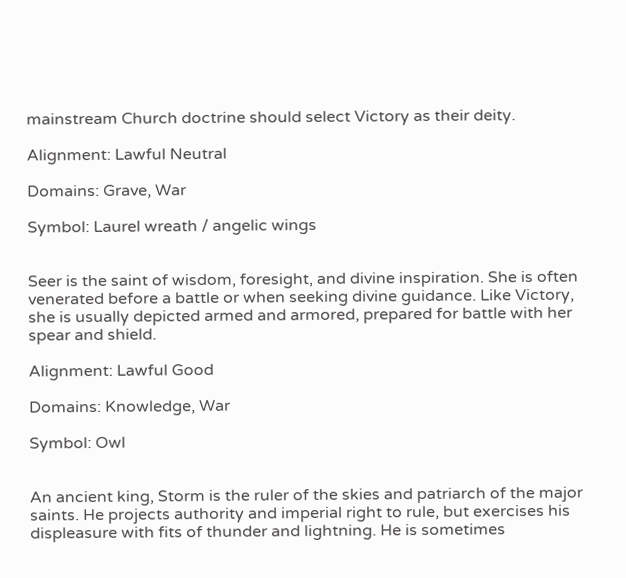mainstream Church doctrine should select Victory as their deity.

Alignment: Lawful Neutral

Domains: Grave, War

Symbol: Laurel wreath / angelic wings


Seer is the saint of wisdom, foresight, and divine inspiration. She is often venerated before a battle or when seeking divine guidance. Like Victory, she is usually depicted armed and armored, prepared for battle with her spear and shield.

Alignment: Lawful Good

Domains: Knowledge, War

Symbol: Owl


An ancient king, Storm is the ruler of the skies and patriarch of the major saints. He projects authority and imperial right to rule, but exercises his displeasure with fits of thunder and lightning. He is sometimes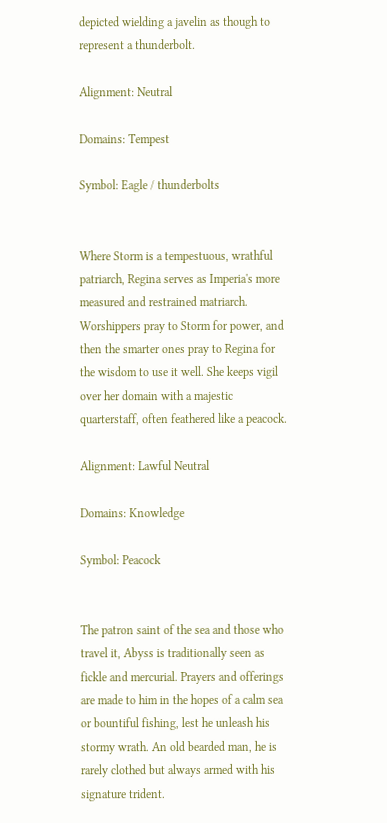depicted wielding a javelin as though to represent a thunderbolt.

Alignment: Neutral

Domains: Tempest

Symbol: Eagle / thunderbolts


Where Storm is a tempestuous, wrathful patriarch, Regina serves as Imperia's more measured and restrained matriarch. Worshippers pray to Storm for power, and then the smarter ones pray to Regina for the wisdom to use it well. She keeps vigil over her domain with a majestic quarterstaff, often feathered like a peacock.

Alignment: Lawful Neutral

Domains: Knowledge

Symbol: Peacock


The patron saint of the sea and those who travel it, Abyss is traditionally seen as fickle and mercurial. Prayers and offerings are made to him in the hopes of a calm sea or bountiful fishing, lest he unleash his stormy wrath. An old bearded man, he is rarely clothed but always armed with his signature trident.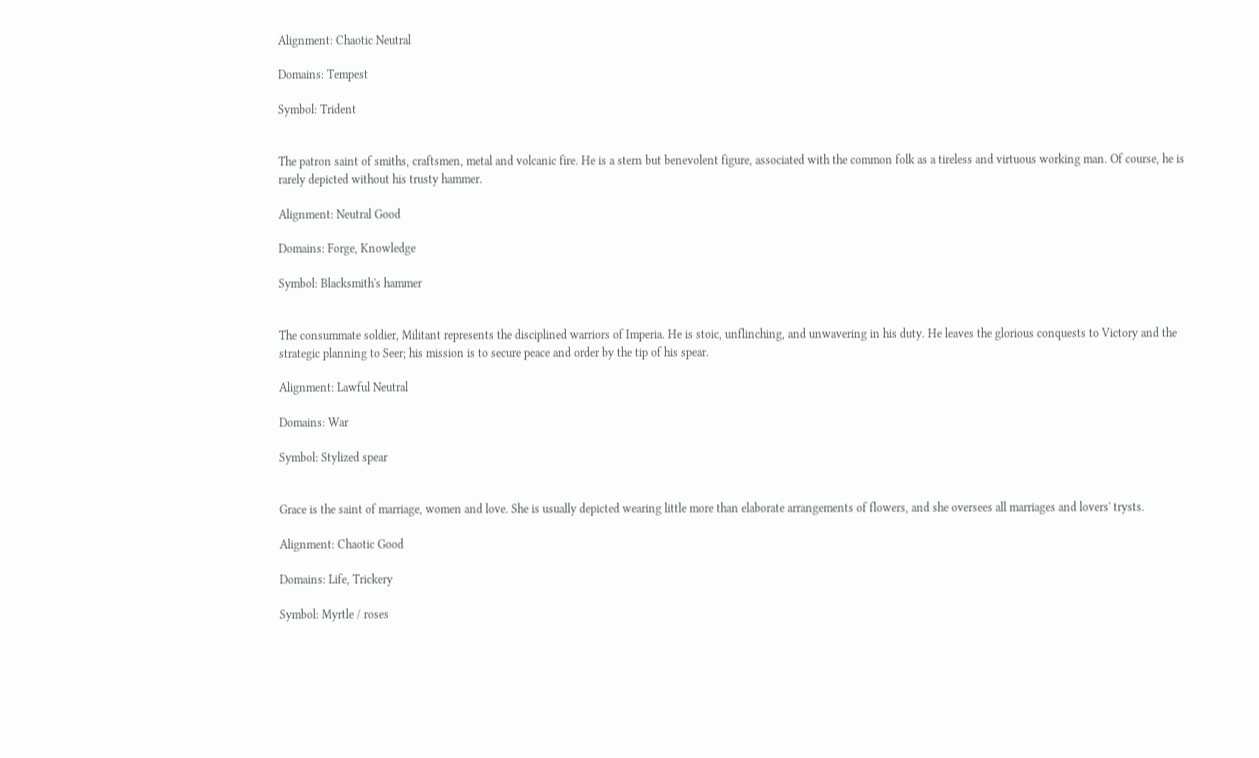Alignment: Chaotic Neutral

Domains: Tempest

Symbol: Trident


The patron saint of smiths, craftsmen, metal and volcanic fire. He is a stern but benevolent figure, associated with the common folk as a tireless and virtuous working man. Of course, he is rarely depicted without his trusty hammer.

Alignment: Neutral Good

Domains: Forge, Knowledge

Symbol: Blacksmith's hammer


The consummate soldier, Militant represents the disciplined warriors of Imperia. He is stoic, unflinching, and unwavering in his duty. He leaves the glorious conquests to Victory and the strategic planning to Seer; his mission is to secure peace and order by the tip of his spear.

Alignment: Lawful Neutral

Domains: War

Symbol: Stylized spear


Grace is the saint of marriage, women and love. She is usually depicted wearing little more than elaborate arrangements of flowers, and she oversees all marriages and lovers' trysts.

Alignment: Chaotic Good

Domains: Life, Trickery

Symbol: Myrtle / roses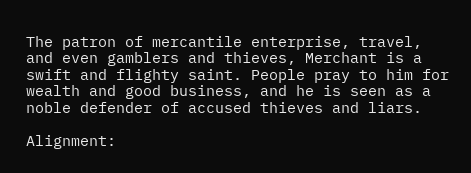The patron of mercantile enterprise, travel, and even gamblers and thieves, Merchant is a swift and flighty saint. People pray to him for wealth and good business, and he is seen as a noble defender of accused thieves and liars.

Alignment: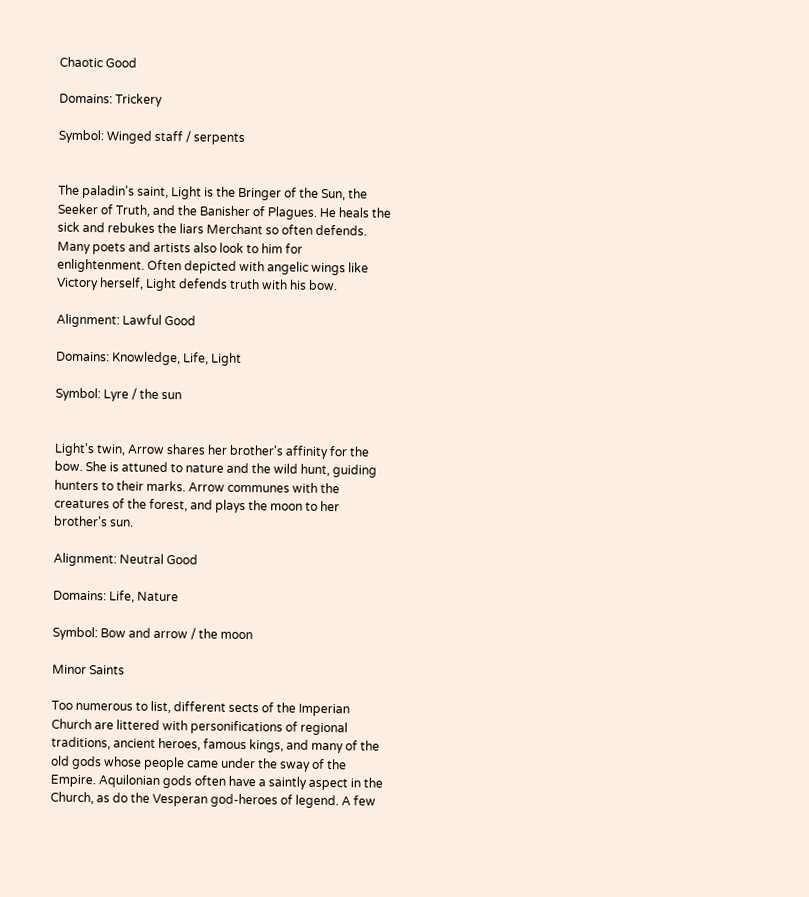Chaotic Good

Domains: Trickery

Symbol: Winged staff / serpents


The paladin's saint, Light is the Bringer of the Sun, the Seeker of Truth, and the Banisher of Plagues. He heals the sick and rebukes the liars Merchant so often defends. Many poets and artists also look to him for enlightenment. Often depicted with angelic wings like Victory herself, Light defends truth with his bow.

Alignment: Lawful Good

Domains: Knowledge, Life, Light

Symbol: Lyre / the sun


Light's twin, Arrow shares her brother's affinity for the bow. She is attuned to nature and the wild hunt, guiding hunters to their marks. Arrow communes with the creatures of the forest, and plays the moon to her brother's sun.

Alignment: Neutral Good

Domains: Life, Nature

Symbol: Bow and arrow / the moon

Minor Saints

Too numerous to list, different sects of the Imperian Church are littered with personifications of regional traditions, ancient heroes, famous kings, and many of the old gods whose people came under the sway of the Empire. Aquilonian gods often have a saintly aspect in the Church, as do the Vesperan god-heroes of legend. A few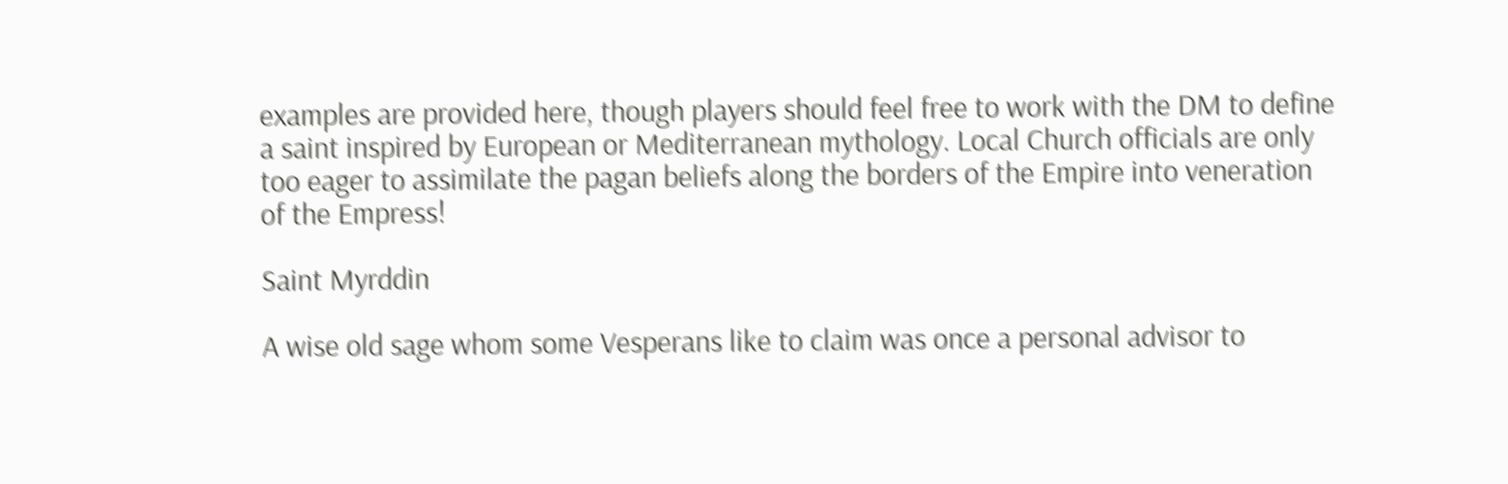examples are provided here, though players should feel free to work with the DM to define a saint inspired by European or Mediterranean mythology. Local Church officials are only too eager to assimilate the pagan beliefs along the borders of the Empire into veneration of the Empress!

Saint Myrddin

A wise old sage whom some Vesperans like to claim was once a personal advisor to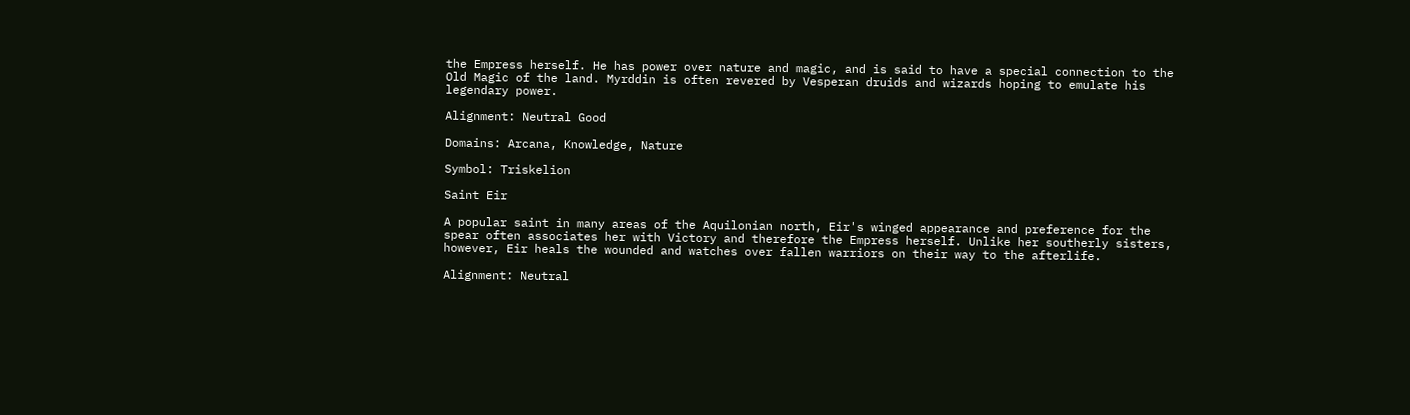the Empress herself. He has power over nature and magic, and is said to have a special connection to the Old Magic of the land. Myrddin is often revered by Vesperan druids and wizards hoping to emulate his legendary power.

Alignment: Neutral Good

Domains: Arcana, Knowledge, Nature

Symbol: Triskelion

Saint Eir

A popular saint in many areas of the Aquilonian north, Eir's winged appearance and preference for the spear often associates her with Victory and therefore the Empress herself. Unlike her southerly sisters, however, Eir heals the wounded and watches over fallen warriors on their way to the afterlife.

Alignment: Neutral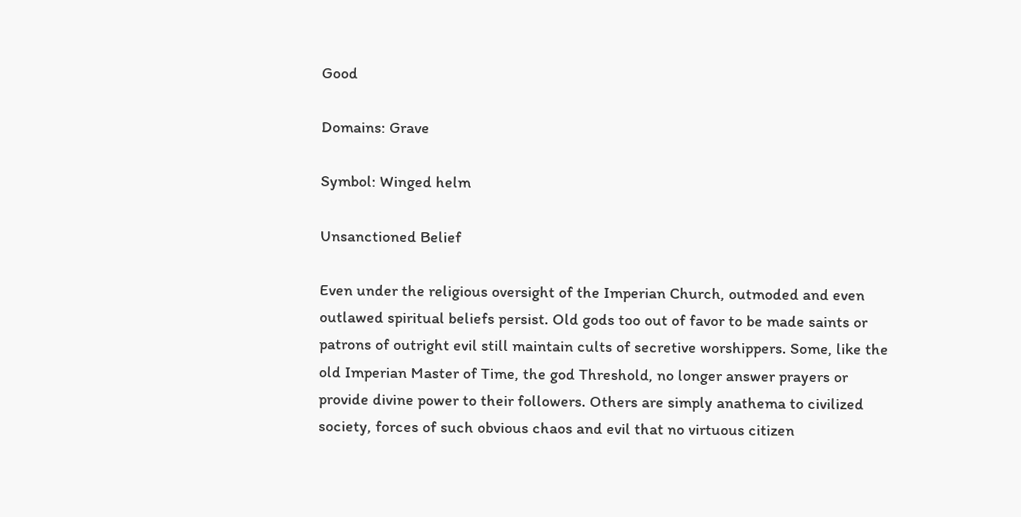Good

Domains: Grave

Symbol: Winged helm

Unsanctioned Belief

Even under the religious oversight of the Imperian Church, outmoded and even outlawed spiritual beliefs persist. Old gods too out of favor to be made saints or patrons of outright evil still maintain cults of secretive worshippers. Some, like the old Imperian Master of Time, the god Threshold, no longer answer prayers or provide divine power to their followers. Others are simply anathema to civilized society, forces of such obvious chaos and evil that no virtuous citizen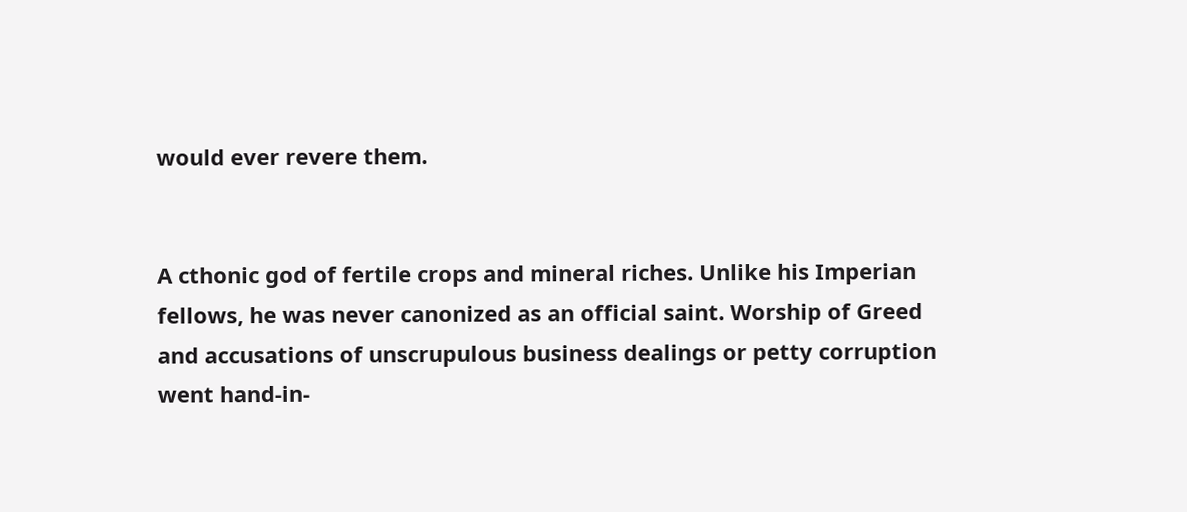would ever revere them.


A cthonic god of fertile crops and mineral riches. Unlike his Imperian fellows, he was never canonized as an official saint. Worship of Greed and accusations of unscrupulous business dealings or petty corruption went hand-in-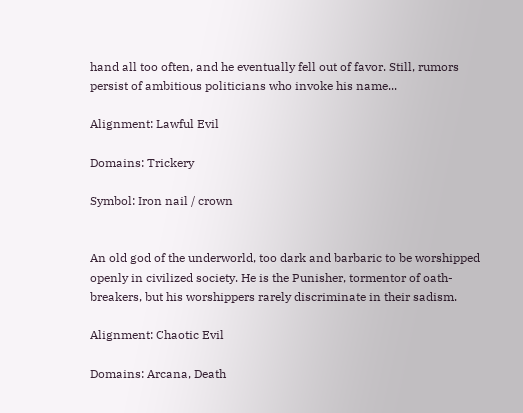hand all too often, and he eventually fell out of favor. Still, rumors persist of ambitious politicians who invoke his name...

Alignment: Lawful Evil

Domains: Trickery

Symbol: Iron nail / crown


An old god of the underworld, too dark and barbaric to be worshipped openly in civilized society. He is the Punisher, tormentor of oath-breakers, but his worshippers rarely discriminate in their sadism.

Alignment: Chaotic Evil

Domains: Arcana, Death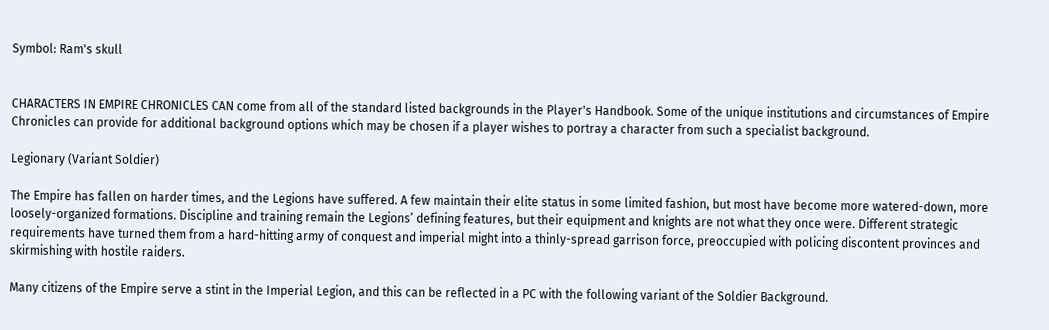Symbol: Ram's skull


CHARACTERS IN EMPIRE CHRONICLES CAN come from all of the standard listed backgrounds in the Player's Handbook. Some of the unique institutions and circumstances of Empire Chronicles can provide for additional background options which may be chosen if a player wishes to portray a character from such a specialist background.

Legionary (Variant Soldier)

The Empire has fallen on harder times, and the Legions have suffered. A few maintain their elite status in some limited fashion, but most have become more watered-down, more loosely-organized formations. Discipline and training remain the Legions’ defining features, but their equipment and knights are not what they once were. Different strategic requirements have turned them from a hard-hitting army of conquest and imperial might into a thinly-spread garrison force, preoccupied with policing discontent provinces and skirmishing with hostile raiders.

Many citizens of the Empire serve a stint in the Imperial Legion, and this can be reflected in a PC with the following variant of the Soldier Background.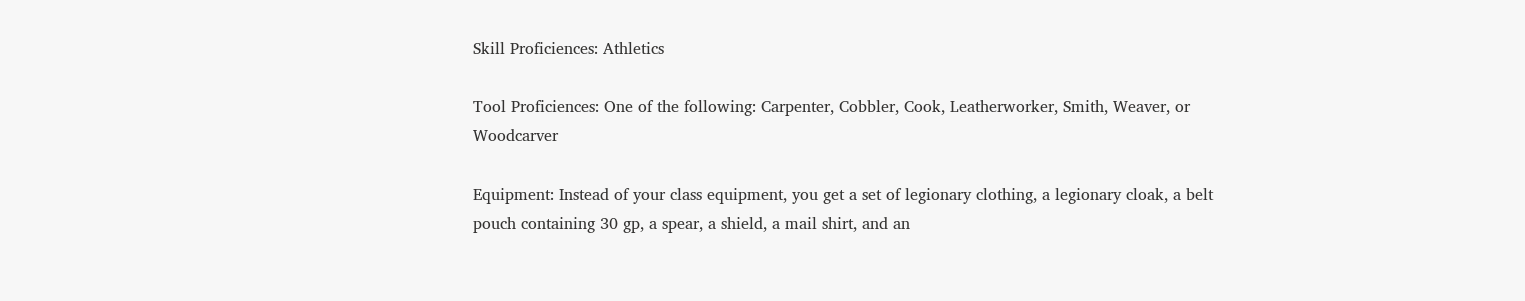Skill Proficiences: Athletics

Tool Proficiences: One of the following: Carpenter, Cobbler, Cook, Leatherworker, Smith, Weaver, or Woodcarver

Equipment: Instead of your class equipment, you get a set of legionary clothing, a legionary cloak, a belt pouch containing 30 gp, a spear, a shield, a mail shirt, and an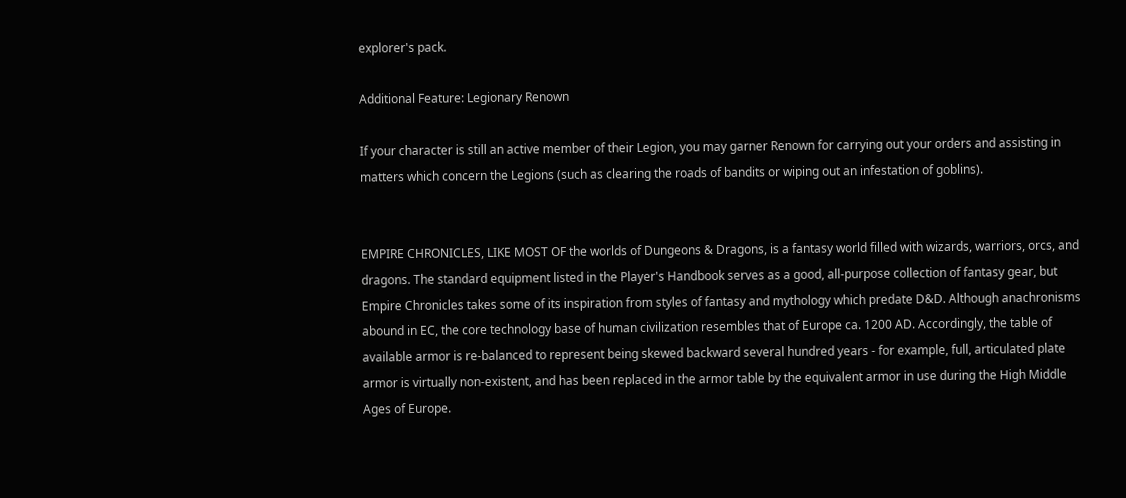explorer's pack.

Additional Feature: Legionary Renown

If your character is still an active member of their Legion, you may garner Renown for carrying out your orders and assisting in matters which concern the Legions (such as clearing the roads of bandits or wiping out an infestation of goblins).


EMPIRE CHRONICLES, LIKE MOST OF the worlds of Dungeons & Dragons, is a fantasy world filled with wizards, warriors, orcs, and dragons. The standard equipment listed in the Player's Handbook serves as a good, all-purpose collection of fantasy gear, but Empire Chronicles takes some of its inspiration from styles of fantasy and mythology which predate D&D. Although anachronisms abound in EC, the core technology base of human civilization resembles that of Europe ca. 1200 AD. Accordingly, the table of available armor is re-balanced to represent being skewed backward several hundred years - for example, full, articulated plate armor is virtually non-existent, and has been replaced in the armor table by the equivalent armor in use during the High Middle Ages of Europe.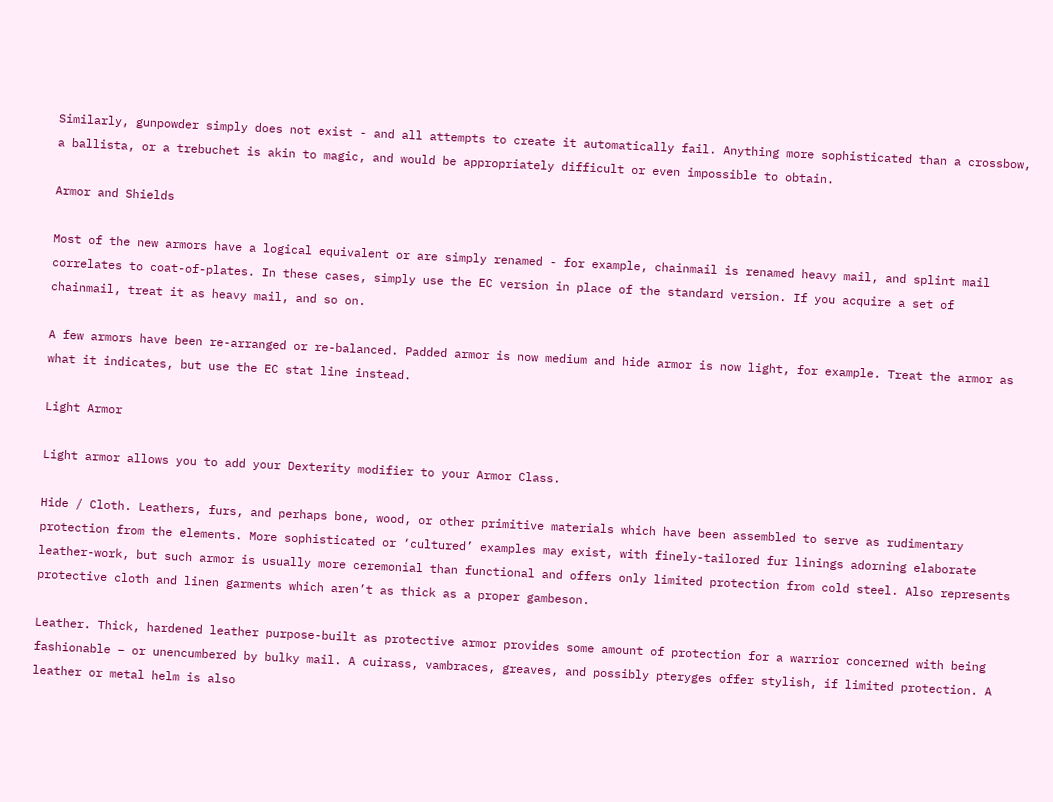Similarly, gunpowder simply does not exist - and all attempts to create it automatically fail. Anything more sophisticated than a crossbow, a ballista, or a trebuchet is akin to magic, and would be appropriately difficult or even impossible to obtain.

Armor and Shields

Most of the new armors have a logical equivalent or are simply renamed - for example, chainmail is renamed heavy mail, and splint mail correlates to coat-of-plates. In these cases, simply use the EC version in place of the standard version. If you acquire a set of chainmail, treat it as heavy mail, and so on.

A few armors have been re-arranged or re-balanced. Padded armor is now medium and hide armor is now light, for example. Treat the armor as what it indicates, but use the EC stat line instead.

Light Armor

Light armor allows you to add your Dexterity modifier to your Armor Class.

Hide / Cloth. Leathers, furs, and perhaps bone, wood, or other primitive materials which have been assembled to serve as rudimentary protection from the elements. More sophisticated or ‘cultured’ examples may exist, with finely-tailored fur linings adorning elaborate leather-work, but such armor is usually more ceremonial than functional and offers only limited protection from cold steel. Also represents protective cloth and linen garments which aren’t as thick as a proper gambeson.

Leather. Thick, hardened leather purpose-built as protective armor provides some amount of protection for a warrior concerned with being fashionable – or unencumbered by bulky mail. A cuirass, vambraces, greaves, and possibly pteryges offer stylish, if limited protection. A leather or metal helm is also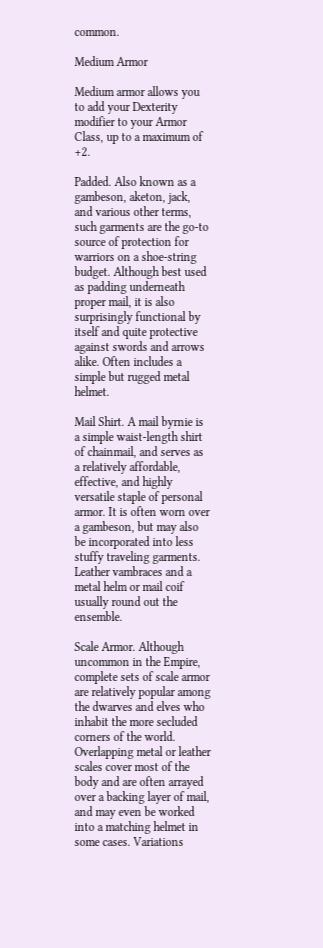common.

Medium Armor

Medium armor allows you to add your Dexterity modifier to your Armor Class, up to a maximum of +2.

Padded. Also known as a gambeson, aketon, jack, and various other terms, such garments are the go-to source of protection for warriors on a shoe-string budget. Although best used as padding underneath proper mail, it is also surprisingly functional by itself and quite protective against swords and arrows alike. Often includes a simple but rugged metal helmet.

Mail Shirt. A mail byrnie is a simple waist-length shirt of chainmail, and serves as a relatively affordable, effective, and highly versatile staple of personal armor. It is often worn over a gambeson, but may also be incorporated into less stuffy traveling garments. Leather vambraces and a metal helm or mail coif usually round out the ensemble.

Scale Armor. Although uncommon in the Empire, complete sets of scale armor are relatively popular among the dwarves and elves who inhabit the more secluded corners of the world. Overlapping metal or leather scales cover most of the body and are often arrayed over a backing layer of mail, and may even be worked into a matching helmet in some cases. Variations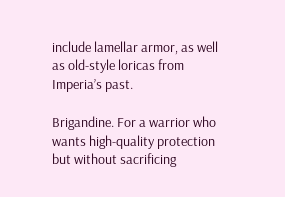include lamellar armor, as well as old-style loricas from Imperia’s past.

Brigandine. For a warrior who wants high-quality protection but without sacrificing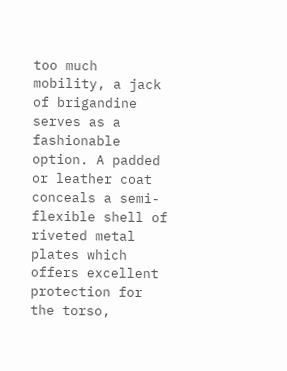too much mobility, a jack of brigandine serves as a fashionable option. A padded or leather coat conceals a semi-flexible shell of riveted metal plates which offers excellent protection for the torso,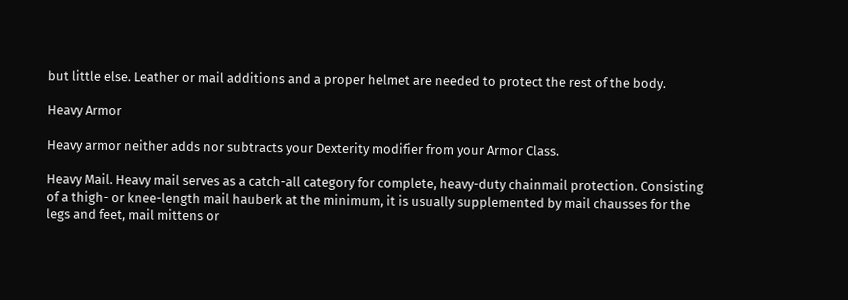but little else. Leather or mail additions and a proper helmet are needed to protect the rest of the body.

Heavy Armor

Heavy armor neither adds nor subtracts your Dexterity modifier from your Armor Class.

Heavy Mail. Heavy mail serves as a catch-all category for complete, heavy-duty chainmail protection. Consisting of a thigh- or knee-length mail hauberk at the minimum, it is usually supplemented by mail chausses for the legs and feet, mail mittens or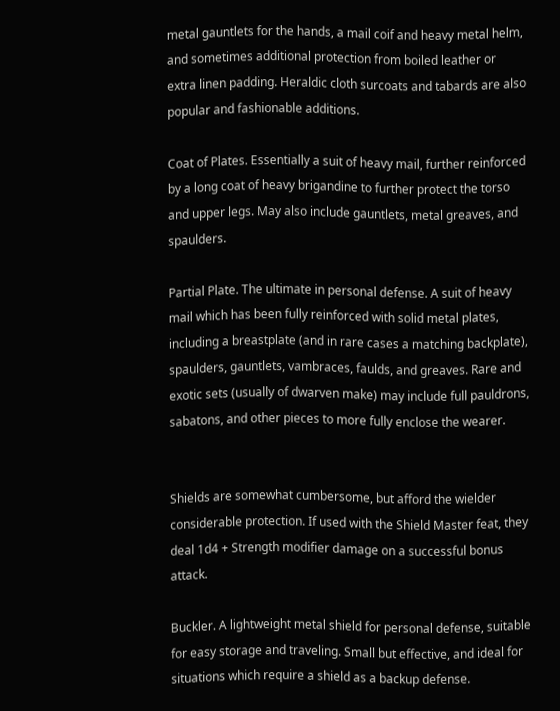metal gauntlets for the hands, a mail coif and heavy metal helm, and sometimes additional protection from boiled leather or extra linen padding. Heraldic cloth surcoats and tabards are also popular and fashionable additions.

Coat of Plates. Essentially a suit of heavy mail, further reinforced by a long coat of heavy brigandine to further protect the torso and upper legs. May also include gauntlets, metal greaves, and spaulders.

Partial Plate. The ultimate in personal defense. A suit of heavy mail which has been fully reinforced with solid metal plates, including a breastplate (and in rare cases a matching backplate), spaulders, gauntlets, vambraces, faulds, and greaves. Rare and exotic sets (usually of dwarven make) may include full pauldrons, sabatons, and other pieces to more fully enclose the wearer.


Shields are somewhat cumbersome, but afford the wielder considerable protection. If used with the Shield Master feat, they deal 1d4 + Strength modifier damage on a successful bonus attack.

Buckler. A lightweight metal shield for personal defense, suitable for easy storage and traveling. Small but effective, and ideal for situations which require a shield as a backup defense.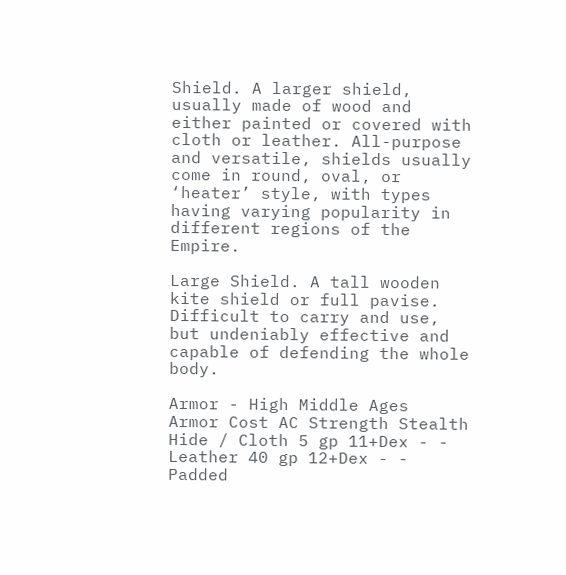Shield. A larger shield, usually made of wood and either painted or covered with cloth or leather. All-purpose and versatile, shields usually come in round, oval, or ‘heater’ style, with types having varying popularity in different regions of the Empire.

Large Shield. A tall wooden kite shield or full pavise. Difficult to carry and use, but undeniably effective and capable of defending the whole body.

Armor - High Middle Ages
Armor Cost AC Strength Stealth
Hide / Cloth 5 gp 11+Dex - -
Leather 40 gp 12+Dex - -
Padded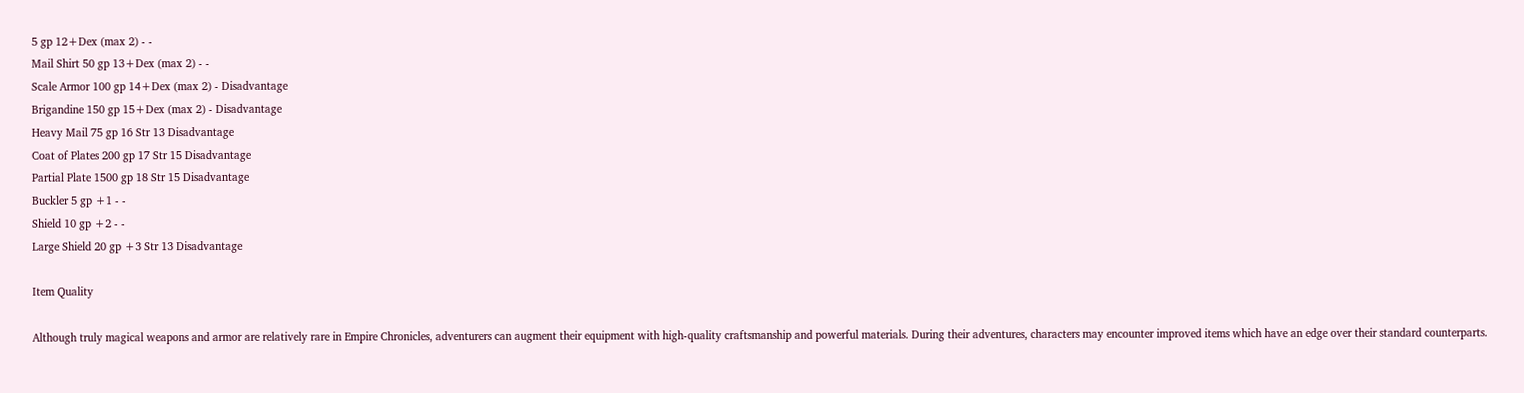5 gp 12+Dex (max 2) - -
Mail Shirt 50 gp 13+Dex (max 2) - -
Scale Armor 100 gp 14+Dex (max 2) - Disadvantage
Brigandine 150 gp 15+Dex (max 2) - Disadvantage
Heavy Mail 75 gp 16 Str 13 Disadvantage
Coat of Plates 200 gp 17 Str 15 Disadvantage
Partial Plate 1500 gp 18 Str 15 Disadvantage
Buckler 5 gp +1 - -
Shield 10 gp +2 - -
Large Shield 20 gp +3 Str 13 Disadvantage

Item Quality

Although truly magical weapons and armor are relatively rare in Empire Chronicles, adventurers can augment their equipment with high-quality craftsmanship and powerful materials. During their adventures, characters may encounter improved items which have an edge over their standard counterparts.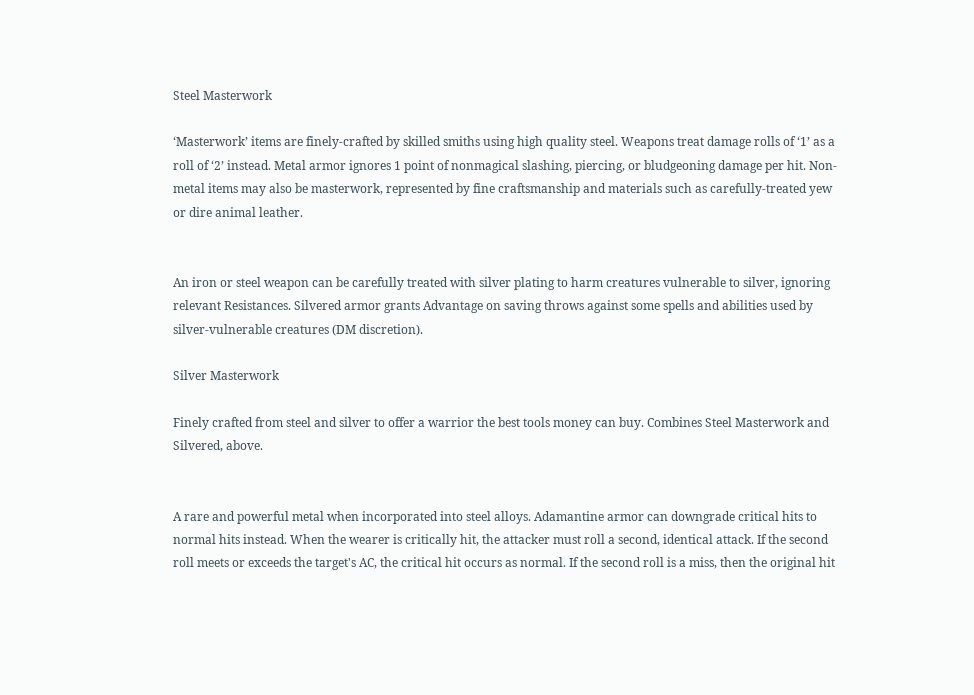Steel Masterwork

‘Masterwork’ items are finely-crafted by skilled smiths using high quality steel. Weapons treat damage rolls of ‘1’ as a roll of ‘2’ instead. Metal armor ignores 1 point of nonmagical slashing, piercing, or bludgeoning damage per hit. Non-metal items may also be masterwork, represented by fine craftsmanship and materials such as carefully-treated yew or dire animal leather.


An iron or steel weapon can be carefully treated with silver plating to harm creatures vulnerable to silver, ignoring relevant Resistances. Silvered armor grants Advantage on saving throws against some spells and abilities used by silver-vulnerable creatures (DM discretion).

Silver Masterwork

Finely crafted from steel and silver to offer a warrior the best tools money can buy. Combines Steel Masterwork and Silvered, above.


A rare and powerful metal when incorporated into steel alloys. Adamantine armor can downgrade critical hits to normal hits instead. When the wearer is critically hit, the attacker must roll a second, identical attack. If the second roll meets or exceeds the target's AC, the critical hit occurs as normal. If the second roll is a miss, then the original hit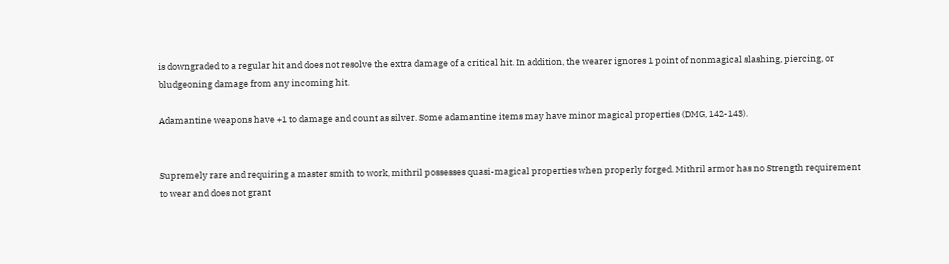is downgraded to a regular hit and does not resolve the extra damage of a critical hit. In addition, the wearer ignores 1 point of nonmagical slashing, piercing, or bludgeoning damage from any incoming hit.

Adamantine weapons have +1 to damage and count as silver. Some adamantine items may have minor magical properties (DMG, 142-143).


Supremely rare and requiring a master smith to work, mithril possesses quasi-magical properties when properly forged. Mithril armor has no Strength requirement to wear and does not grant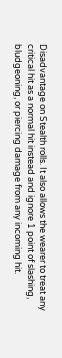Disadvantage on Stealth rolls. It also allows the wearer to treat any critical hit as a normal hit instead and ignore 1 point of slashing, bludgeoning, or piercing damage from any incoming hit.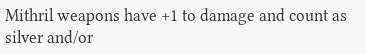Mithril weapons have +1 to damage and count as silver and/or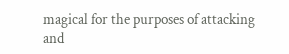magical for the purposes of attacking and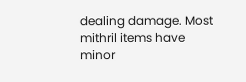dealing damage. Most mithril items have minor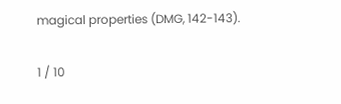magical properties (DMG, 142-143).

1 / 10